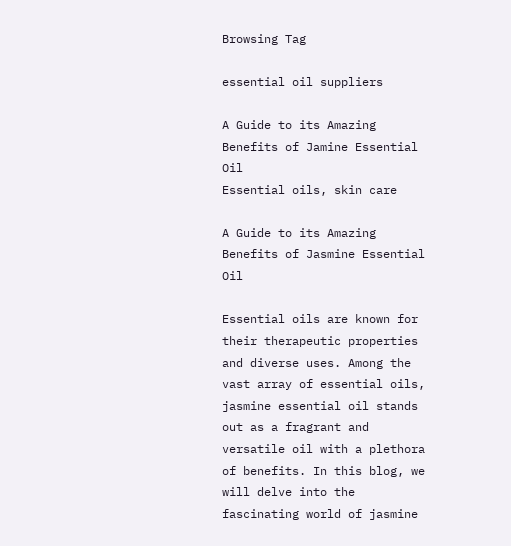Browsing Tag

essential oil suppliers

A Guide to its Amazing Benefits of Jamine Essential Oil
Essential oils, skin care

A Guide to its Amazing Benefits of Jasmine Essential Oil

Essential oils are known for their therapeutic properties and diverse uses. Among the vast array of essential oils, jasmine essential oil stands out as a fragrant and versatile oil with a plethora of benefits. In this blog, we will delve into the fascinating world of jasmine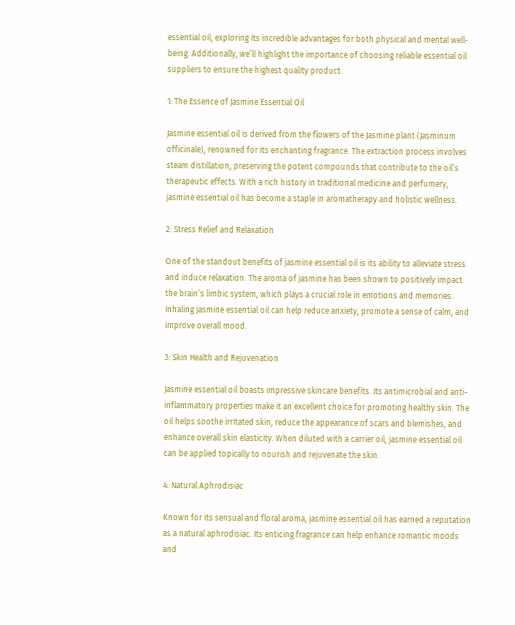essential oil, exploring its incredible advantages for both physical and mental well-being. Additionally, we’ll highlight the importance of choosing reliable essential oil suppliers to ensure the highest quality product.

1: The Essence of Jasmine Essential Oil

Jasmine essential oil is derived from the flowers of the Jasmine plant (Jasminum officinale), renowned for its enchanting fragrance. The extraction process involves steam distillation, preserving the potent compounds that contribute to the oil’s therapeutic effects. With a rich history in traditional medicine and perfumery, jasmine essential oil has become a staple in aromatherapy and holistic wellness.

2: Stress Relief and Relaxation

One of the standout benefits of jasmine essential oil is its ability to alleviate stress and induce relaxation. The aroma of jasmine has been shown to positively impact the brain’s limbic system, which plays a crucial role in emotions and memories. Inhaling jasmine essential oil can help reduce anxiety, promote a sense of calm, and improve overall mood.

3: Skin Health and Rejuvenation

Jasmine essential oil boasts impressive skincare benefits. Its antimicrobial and anti-inflammatory properties make it an excellent choice for promoting healthy skin. The oil helps soothe irritated skin, reduce the appearance of scars and blemishes, and enhance overall skin elasticity. When diluted with a carrier oil, jasmine essential oil can be applied topically to nourish and rejuvenate the skin.

4: Natural Aphrodisiac

Known for its sensual and floral aroma, jasmine essential oil has earned a reputation as a natural aphrodisiac. Its enticing fragrance can help enhance romantic moods and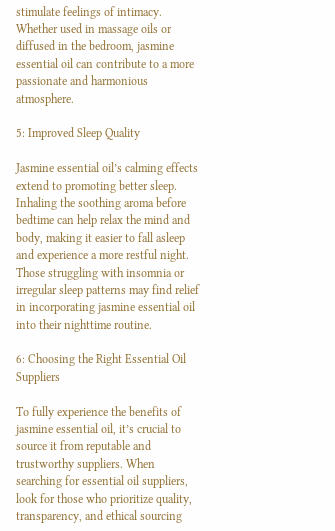stimulate feelings of intimacy. Whether used in massage oils or diffused in the bedroom, jasmine essential oil can contribute to a more passionate and harmonious atmosphere.

5: Improved Sleep Quality

Jasmine essential oil’s calming effects extend to promoting better sleep. Inhaling the soothing aroma before bedtime can help relax the mind and body, making it easier to fall asleep and experience a more restful night. Those struggling with insomnia or irregular sleep patterns may find relief in incorporating jasmine essential oil into their nighttime routine.

6: Choosing the Right Essential Oil Suppliers

To fully experience the benefits of jasmine essential oil, it’s crucial to source it from reputable and trustworthy suppliers. When searching for essential oil suppliers, look for those who prioritize quality, transparency, and ethical sourcing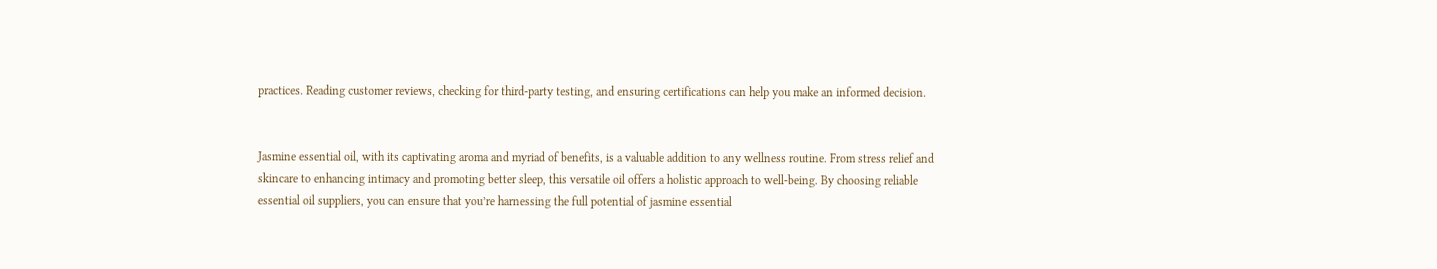practices. Reading customer reviews, checking for third-party testing, and ensuring certifications can help you make an informed decision.


Jasmine essential oil, with its captivating aroma and myriad of benefits, is a valuable addition to any wellness routine. From stress relief and skincare to enhancing intimacy and promoting better sleep, this versatile oil offers a holistic approach to well-being. By choosing reliable essential oil suppliers, you can ensure that you’re harnessing the full potential of jasmine essential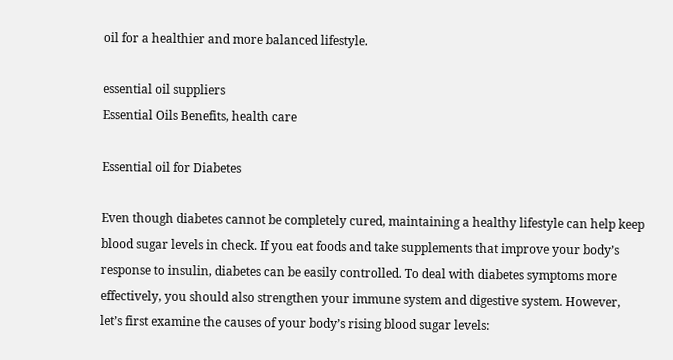oil for a healthier and more balanced lifestyle.

essential oil suppliers
Essential Oils Benefits, health care

Essential oil for Diabetes

Even though diabetes cannot be completely cured, maintaining a healthy lifestyle can help keep blood sugar levels in check. If you eat foods and take supplements that improve your body’s response to insulin, diabetes can be easily controlled. To deal with diabetes symptoms more effectively, you should also strengthen your immune system and digestive system. However, let’s first examine the causes of your body’s rising blood sugar levels: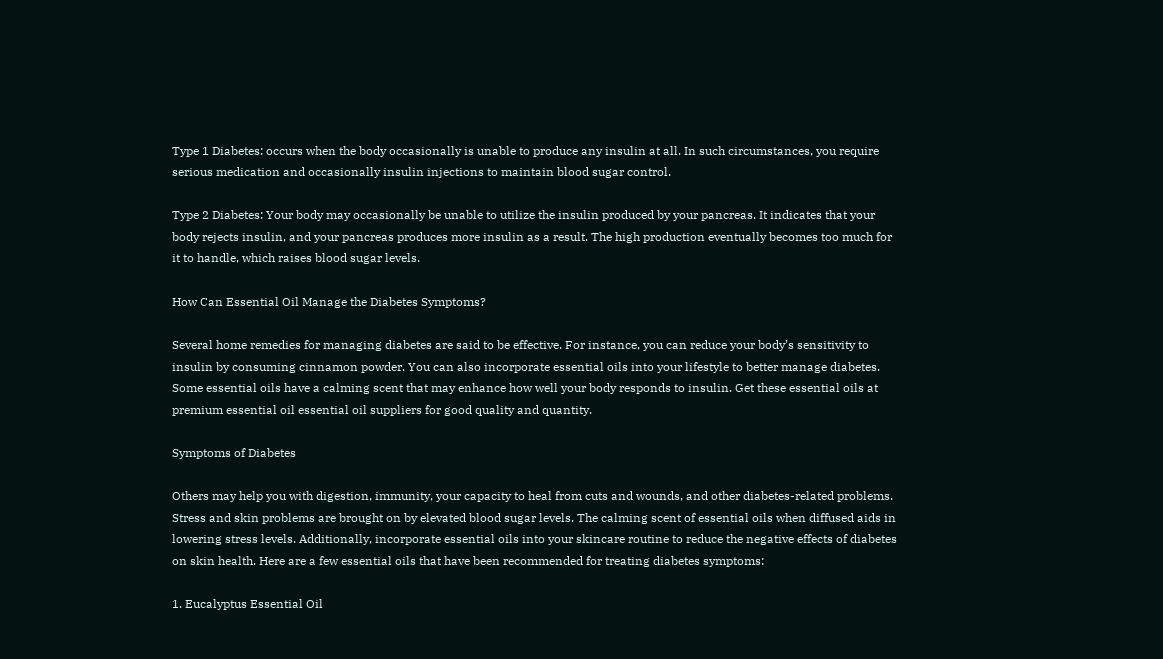Type 1 Diabetes: occurs when the body occasionally is unable to produce any insulin at all. In such circumstances, you require serious medication and occasionally insulin injections to maintain blood sugar control.

Type 2 Diabetes: Your body may occasionally be unable to utilize the insulin produced by your pancreas. It indicates that your body rejects insulin, and your pancreas produces more insulin as a result. The high production eventually becomes too much for it to handle, which raises blood sugar levels.

How Can Essential Oil Manage the Diabetes Symptoms?

Several home remedies for managing diabetes are said to be effective. For instance, you can reduce your body’s sensitivity to insulin by consuming cinnamon powder. You can also incorporate essential oils into your lifestyle to better manage diabetes. Some essential oils have a calming scent that may enhance how well your body responds to insulin. Get these essential oils at premium essential oil essential oil suppliers for good quality and quantity.

Symptoms of Diabetes

Others may help you with digestion, immunity, your capacity to heal from cuts and wounds, and other diabetes-related problems. Stress and skin problems are brought on by elevated blood sugar levels. The calming scent of essential oils when diffused aids in lowering stress levels. Additionally, incorporate essential oils into your skincare routine to reduce the negative effects of diabetes on skin health. Here are a few essential oils that have been recommended for treating diabetes symptoms:

1. Eucalyptus Essential Oil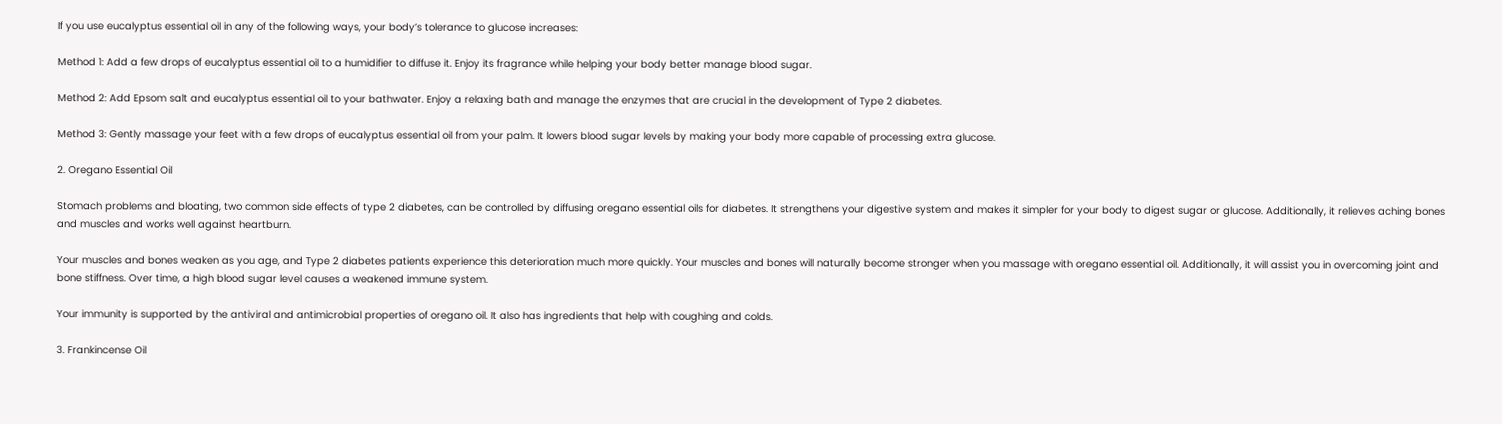If you use eucalyptus essential oil in any of the following ways, your body’s tolerance to glucose increases:

Method 1: Add a few drops of eucalyptus essential oil to a humidifier to diffuse it. Enjoy its fragrance while helping your body better manage blood sugar.

Method 2: Add Epsom salt and eucalyptus essential oil to your bathwater. Enjoy a relaxing bath and manage the enzymes that are crucial in the development of Type 2 diabetes.

Method 3: Gently massage your feet with a few drops of eucalyptus essential oil from your palm. It lowers blood sugar levels by making your body more capable of processing extra glucose.

2. Oregano Essential Oil

Stomach problems and bloating, two common side effects of type 2 diabetes, can be controlled by diffusing oregano essential oils for diabetes. It strengthens your digestive system and makes it simpler for your body to digest sugar or glucose. Additionally, it relieves aching bones and muscles and works well against heartburn.

Your muscles and bones weaken as you age, and Type 2 diabetes patients experience this deterioration much more quickly. Your muscles and bones will naturally become stronger when you massage with oregano essential oil. Additionally, it will assist you in overcoming joint and bone stiffness. Over time, a high blood sugar level causes a weakened immune system.

Your immunity is supported by the antiviral and antimicrobial properties of oregano oil. It also has ingredients that help with coughing and colds.

3. Frankincense Oil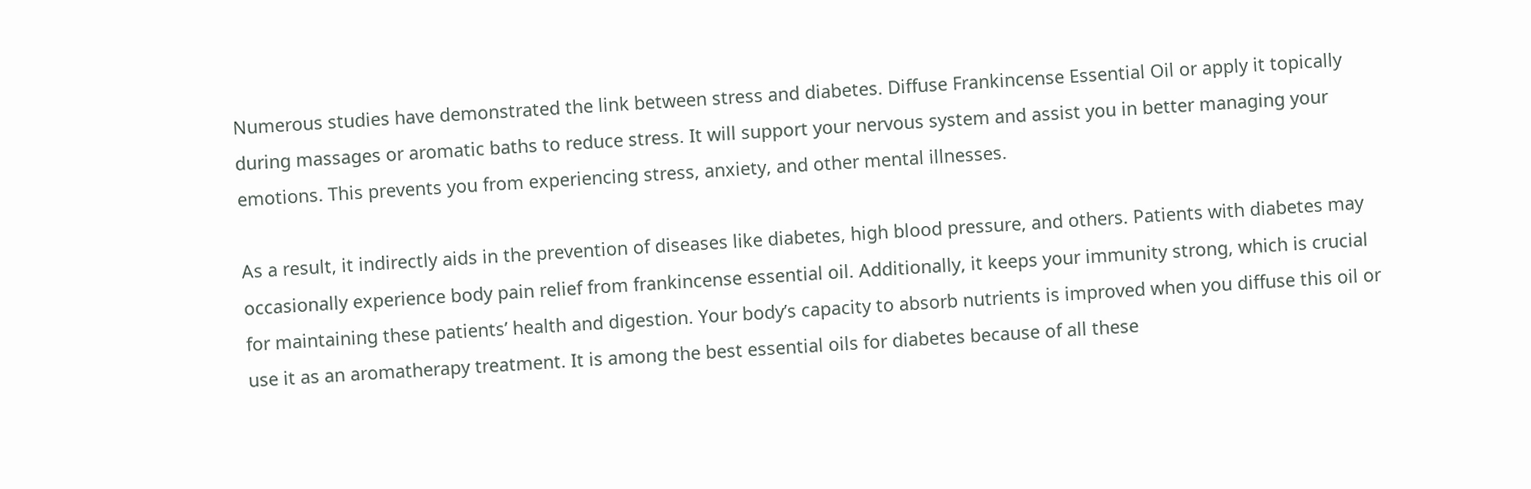Numerous studies have demonstrated the link between stress and diabetes. Diffuse Frankincense Essential Oil or apply it topically during massages or aromatic baths to reduce stress. It will support your nervous system and assist you in better managing your emotions. This prevents you from experiencing stress, anxiety, and other mental illnesses.

As a result, it indirectly aids in the prevention of diseases like diabetes, high blood pressure, and others. Patients with diabetes may occasionally experience body pain relief from frankincense essential oil. Additionally, it keeps your immunity strong, which is crucial for maintaining these patients’ health and digestion. Your body’s capacity to absorb nutrients is improved when you diffuse this oil or use it as an aromatherapy treatment. It is among the best essential oils for diabetes because of all these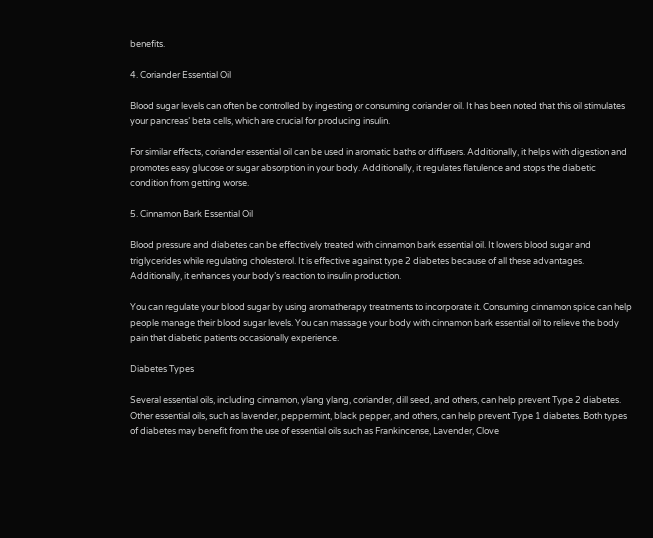benefits.

4. Coriander Essential Oil

Blood sugar levels can often be controlled by ingesting or consuming coriander oil. It has been noted that this oil stimulates your pancreas’ beta cells, which are crucial for producing insulin.

For similar effects, coriander essential oil can be used in aromatic baths or diffusers. Additionally, it helps with digestion and promotes easy glucose or sugar absorption in your body. Additionally, it regulates flatulence and stops the diabetic condition from getting worse.

5. Cinnamon Bark Essential Oil

Blood pressure and diabetes can be effectively treated with cinnamon bark essential oil. It lowers blood sugar and triglycerides while regulating cholesterol. It is effective against type 2 diabetes because of all these advantages. Additionally, it enhances your body’s reaction to insulin production.

You can regulate your blood sugar by using aromatherapy treatments to incorporate it. Consuming cinnamon spice can help people manage their blood sugar levels. You can massage your body with cinnamon bark essential oil to relieve the body pain that diabetic patients occasionally experience.

Diabetes Types

Several essential oils, including cinnamon, ylang ylang, coriander, dill seed, and others, can help prevent Type 2 diabetes. Other essential oils, such as lavender, peppermint, black pepper, and others, can help prevent Type 1 diabetes. Both types of diabetes may benefit from the use of essential oils such as Frankincense, Lavender, Clove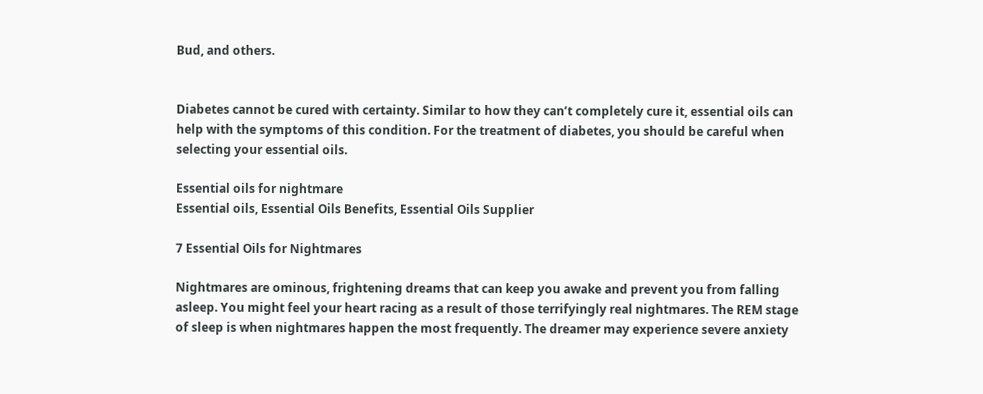Bud, and others.


Diabetes cannot be cured with certainty. Similar to how they can’t completely cure it, essential oils can help with the symptoms of this condition. For the treatment of diabetes, you should be careful when selecting your essential oils.

Essential oils for nightmare
Essential oils, Essential Oils Benefits, Essential Oils Supplier

7 Essential Oils for Nightmares

Nightmares are ominous, frightening dreams that can keep you awake and prevent you from falling asleep. You might feel your heart racing as a result of those terrifyingly real nightmares. The REM stage of sleep is when nightmares happen the most frequently. The dreamer may experience severe anxiety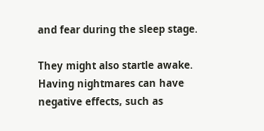and fear during the sleep stage.

They might also startle awake. Having nightmares can have negative effects, such as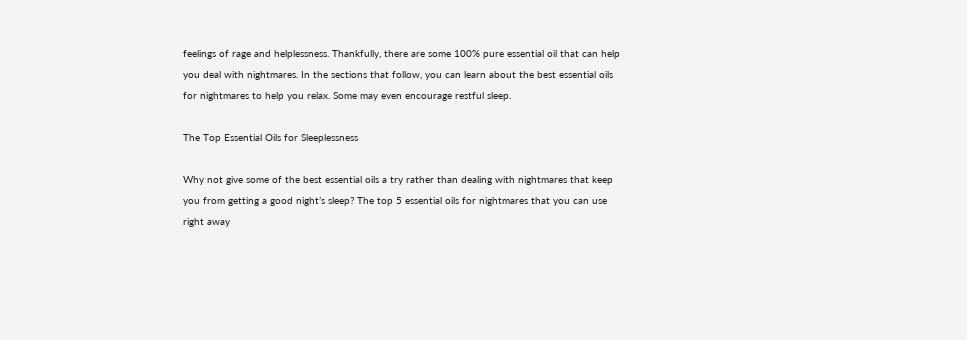feelings of rage and helplessness. Thankfully, there are some 100% pure essential oil that can help you deal with nightmares. In the sections that follow, you can learn about the best essential oils for nightmares to help you relax. Some may even encourage restful sleep.

The Top Essential Oils for Sleeplessness

Why not give some of the best essential oils a try rather than dealing with nightmares that keep you from getting a good night’s sleep? The top 5 essential oils for nightmares that you can use right away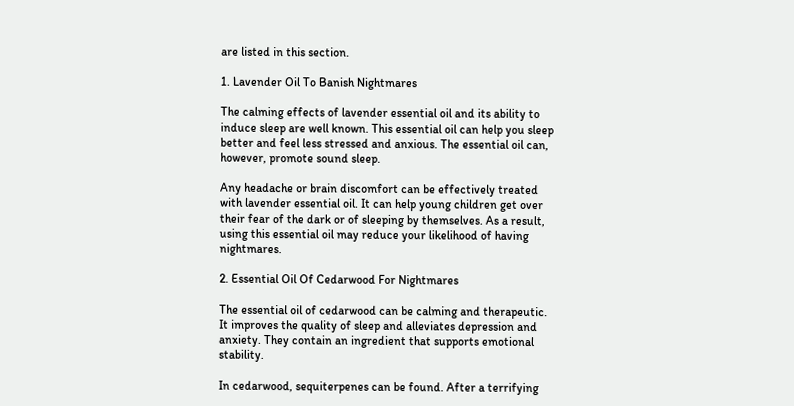are listed in this section.

1. Lavender Oil To Banish Nightmares

The calming effects of lavender essential oil and its ability to induce sleep are well known. This essential oil can help you sleep better and feel less stressed and anxious. The essential oil can, however, promote sound sleep.

Any headache or brain discomfort can be effectively treated with lavender essential oil. It can help young children get over their fear of the dark or of sleeping by themselves. As a result, using this essential oil may reduce your likelihood of having nightmares.

2. Essential Oil Of Cedarwood For Nightmares

The essential oil of cedarwood can be calming and therapeutic. It improves the quality of sleep and alleviates depression and anxiety. They contain an ingredient that supports emotional stability.

In cedarwood, sequiterpenes can be found. After a terrifying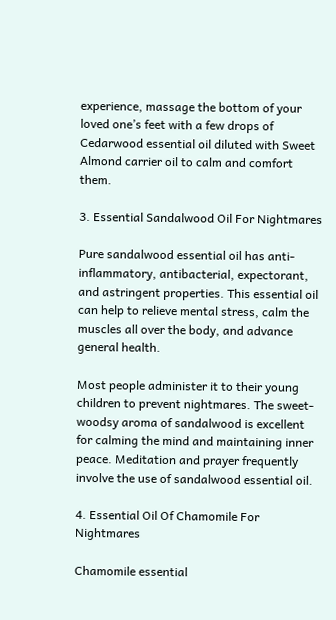experience, massage the bottom of your loved one’s feet with a few drops of Cedarwood essential oil diluted with Sweet Almond carrier oil to calm and comfort them.

3. Essential Sandalwood Oil For Nightmares

Pure sandalwood essential oil has anti-inflammatory, antibacterial, expectorant, and astringent properties. This essential oil can help to relieve mental stress, calm the muscles all over the body, and advance general health.

Most people administer it to their young children to prevent nightmares. The sweet-woodsy aroma of sandalwood is excellent for calming the mind and maintaining inner peace. Meditation and prayer frequently involve the use of sandalwood essential oil.

4. Essential Oil Of Chamomile For Nightmares

Chamomile essential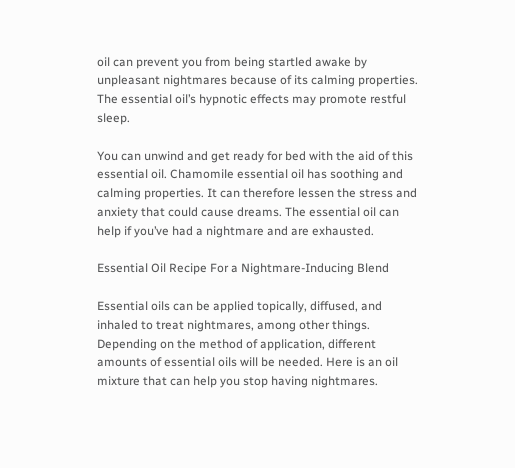oil can prevent you from being startled awake by unpleasant nightmares because of its calming properties. The essential oil’s hypnotic effects may promote restful sleep.

You can unwind and get ready for bed with the aid of this essential oil. Chamomile essential oil has soothing and calming properties. It can therefore lessen the stress and anxiety that could cause dreams. The essential oil can help if you’ve had a nightmare and are exhausted.

Essential Oil Recipe For a Nightmare-Inducing Blend

Essential oils can be applied topically, diffused, and inhaled to treat nightmares, among other things. Depending on the method of application, different amounts of essential oils will be needed. Here is an oil mixture that can help you stop having nightmares.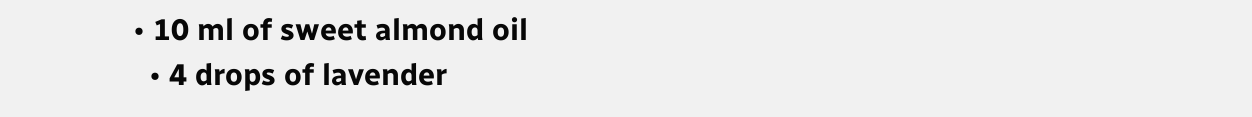• 10 ml of sweet almond oil
  • 4 drops of lavender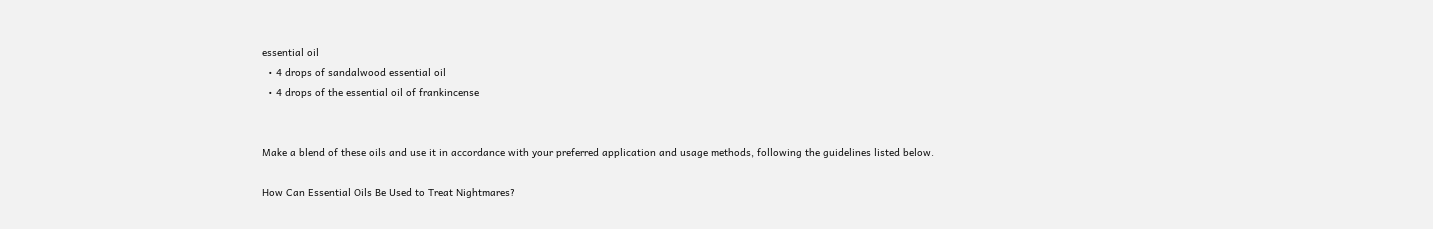essential oil
  • 4 drops of sandalwood essential oil
  • 4 drops of the essential oil of frankincense


Make a blend of these oils and use it in accordance with your preferred application and usage methods, following the guidelines listed below.

How Can Essential Oils Be Used to Treat Nightmares?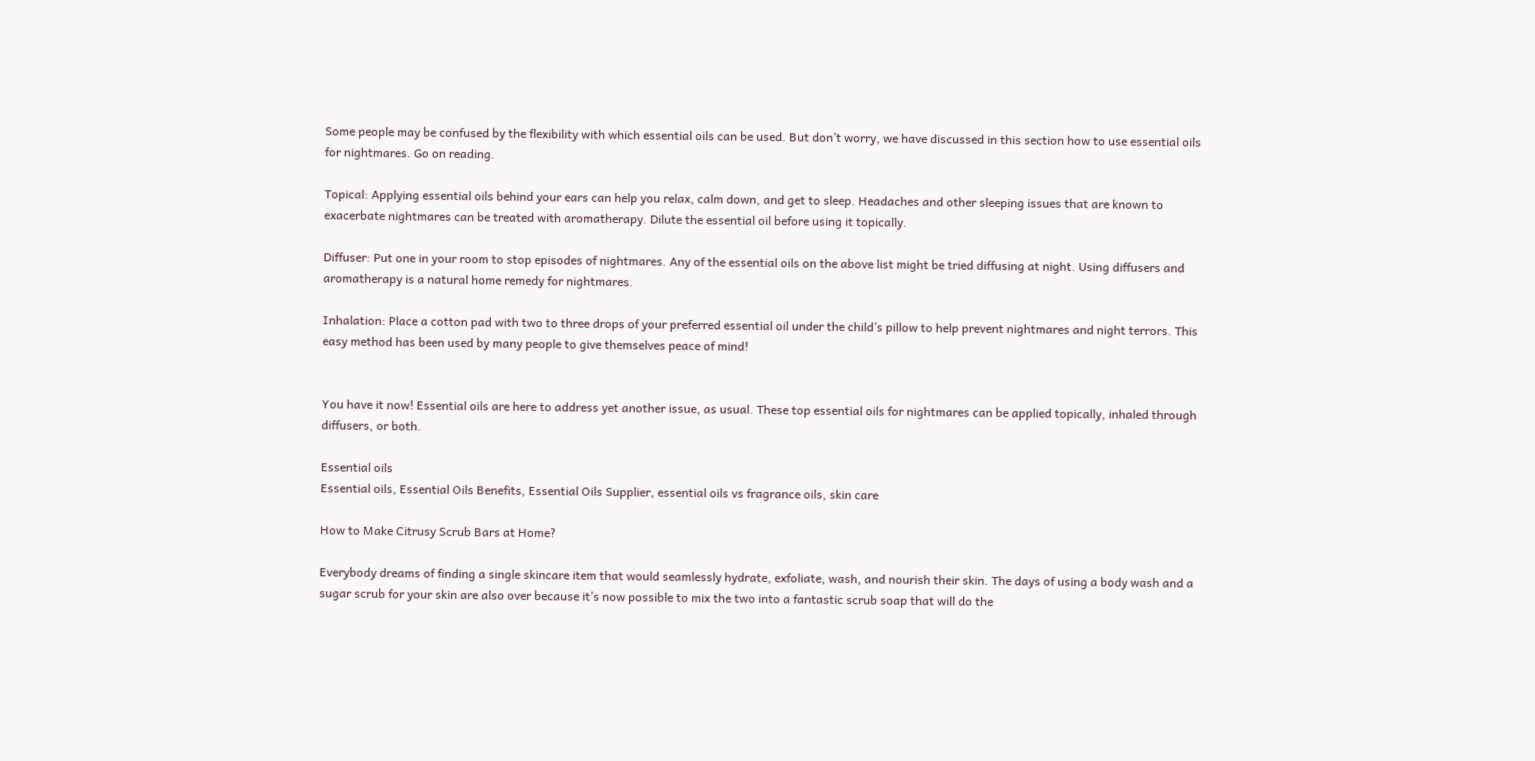Some people may be confused by the flexibility with which essential oils can be used. But don’t worry, we have discussed in this section how to use essential oils for nightmares. Go on reading.

Topical: Applying essential oils behind your ears can help you relax, calm down, and get to sleep. Headaches and other sleeping issues that are known to exacerbate nightmares can be treated with aromatherapy. Dilute the essential oil before using it topically.

Diffuser: Put one in your room to stop episodes of nightmares. Any of the essential oils on the above list might be tried diffusing at night. Using diffusers and aromatherapy is a natural home remedy for nightmares.

Inhalation: Place a cotton pad with two to three drops of your preferred essential oil under the child’s pillow to help prevent nightmares and night terrors. This easy method has been used by many people to give themselves peace of mind!


You have it now! Essential oils are here to address yet another issue, as usual. These top essential oils for nightmares can be applied topically, inhaled through diffusers, or both.

Essential oils
Essential oils, Essential Oils Benefits, Essential Oils Supplier, essential oils vs fragrance oils, skin care

How to Make Citrusy Scrub Bars at Home?

Everybody dreams of finding a single skincare item that would seamlessly hydrate, exfoliate, wash, and nourish their skin. The days of using a body wash and a sugar scrub for your skin are also over because it’s now possible to mix the two into a fantastic scrub soap that will do the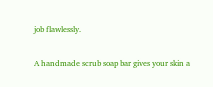job flawlessly.

A handmade scrub soap bar gives your skin a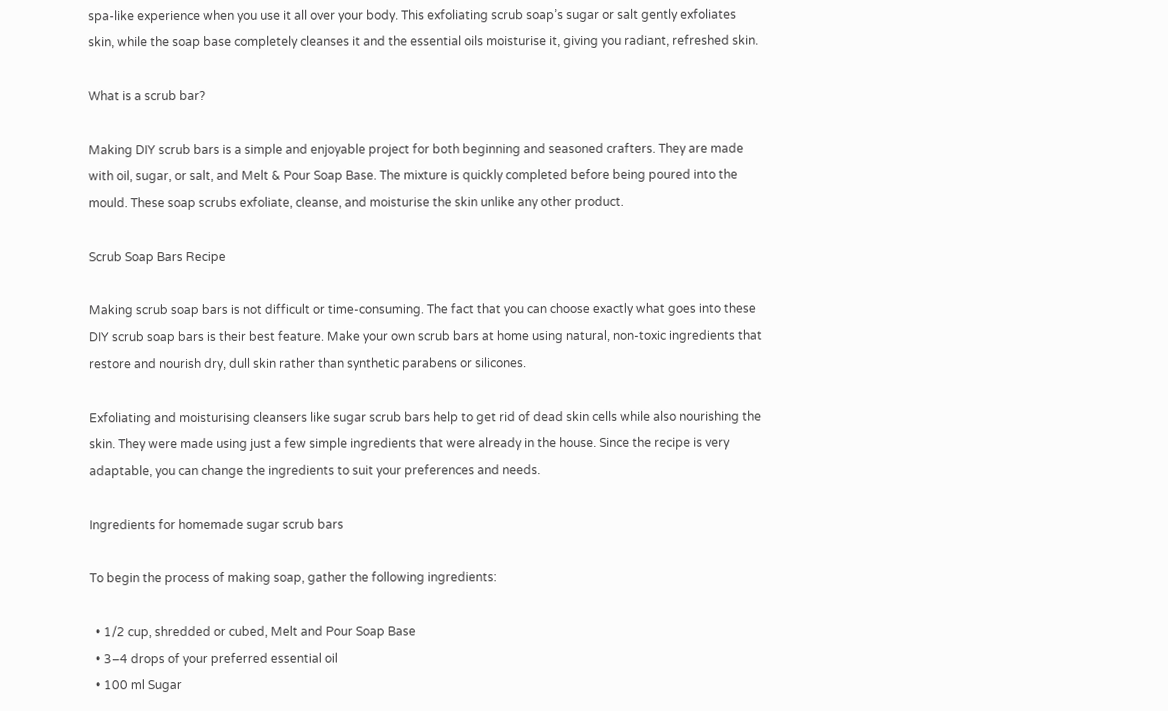spa-like experience when you use it all over your body. This exfoliating scrub soap’s sugar or salt gently exfoliates skin, while the soap base completely cleanses it and the essential oils moisturise it, giving you radiant, refreshed skin.

What is a scrub bar?

Making DIY scrub bars is a simple and enjoyable project for both beginning and seasoned crafters. They are made with oil, sugar, or salt, and Melt & Pour Soap Base. The mixture is quickly completed before being poured into the mould. These soap scrubs exfoliate, cleanse, and moisturise the skin unlike any other product.

Scrub Soap Bars Recipe

Making scrub soap bars is not difficult or time-consuming. The fact that you can choose exactly what goes into these DIY scrub soap bars is their best feature. Make your own scrub bars at home using natural, non-toxic ingredients that restore and nourish dry, dull skin rather than synthetic parabens or silicones.

Exfoliating and moisturising cleansers like sugar scrub bars help to get rid of dead skin cells while also nourishing the skin. They were made using just a few simple ingredients that were already in the house. Since the recipe is very adaptable, you can change the ingredients to suit your preferences and needs.

Ingredients for homemade sugar scrub bars

To begin the process of making soap, gather the following ingredients:

  • 1/2 cup, shredded or cubed, Melt and Pour Soap Base
  • 3–4 drops of your preferred essential oil
  • 100 ml Sugar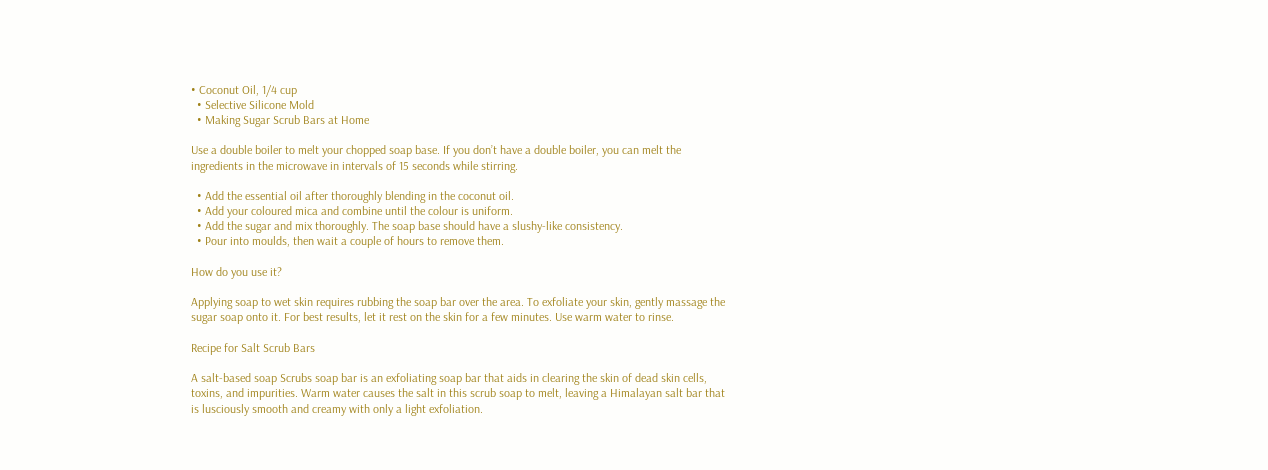• Coconut Oil, 1/4 cup
  • Selective Silicone Mold
  • Making Sugar Scrub Bars at Home

Use a double boiler to melt your chopped soap base. If you don’t have a double boiler, you can melt the ingredients in the microwave in intervals of 15 seconds while stirring.

  • Add the essential oil after thoroughly blending in the coconut oil.
  • Add your coloured mica and combine until the colour is uniform.
  • Add the sugar and mix thoroughly. The soap base should have a slushy-like consistency.
  • Pour into moulds, then wait a couple of hours to remove them.

How do you use it?

Applying soap to wet skin requires rubbing the soap bar over the area. To exfoliate your skin, gently massage the sugar soap onto it. For best results, let it rest on the skin for a few minutes. Use warm water to rinse.

Recipe for Salt Scrub Bars

A salt-based soap Scrubs soap bar is an exfoliating soap bar that aids in clearing the skin of dead skin cells, toxins, and impurities. Warm water causes the salt in this scrub soap to melt, leaving a Himalayan salt bar that is lusciously smooth and creamy with only a light exfoliation.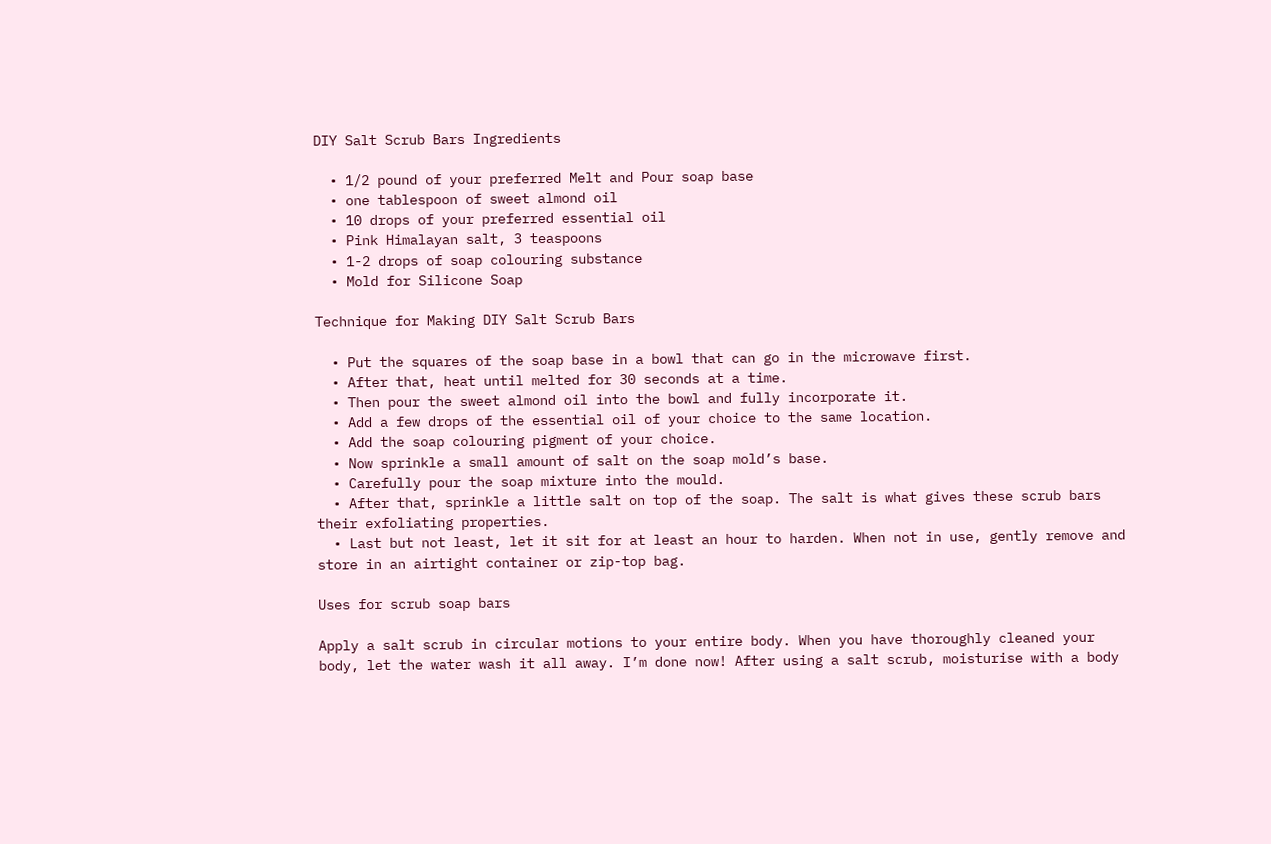DIY Salt Scrub Bars Ingredients

  • 1/2 pound of your preferred Melt and Pour soap base
  • one tablespoon of sweet almond oil
  • 10 drops of your preferred essential oil
  • Pink Himalayan salt, 3 teaspoons
  • 1-2 drops of soap colouring substance
  • Mold for Silicone Soap

Technique for Making DIY Salt Scrub Bars

  • Put the squares of the soap base in a bowl that can go in the microwave first.
  • After that, heat until melted for 30 seconds at a time.
  • Then pour the sweet almond oil into the bowl and fully incorporate it.
  • Add a few drops of the essential oil of your choice to the same location.
  • Add the soap colouring pigment of your choice.
  • Now sprinkle a small amount of salt on the soap mold’s base.
  • Carefully pour the soap mixture into the mould.
  • After that, sprinkle a little salt on top of the soap. The salt is what gives these scrub bars their exfoliating properties.
  • Last but not least, let it sit for at least an hour to harden. When not in use, gently remove and store in an airtight container or zip-top bag.

Uses for scrub soap bars

Apply a salt scrub in circular motions to your entire body. When you have thoroughly cleaned your body, let the water wash it all away. I’m done now! After using a salt scrub, moisturise with a body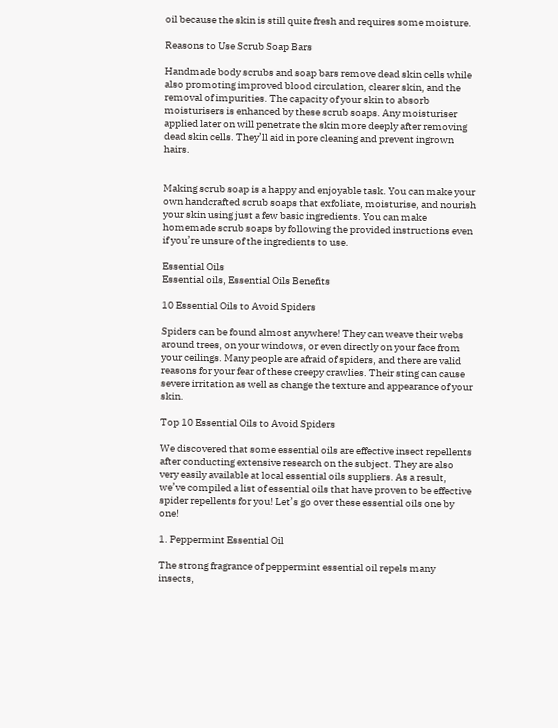oil because the skin is still quite fresh and requires some moisture.

Reasons to Use Scrub Soap Bars

Handmade body scrubs and soap bars remove dead skin cells while also promoting improved blood circulation, clearer skin, and the removal of impurities. The capacity of your skin to absorb moisturisers is enhanced by these scrub soaps. Any moisturiser applied later on will penetrate the skin more deeply after removing dead skin cells. They’ll aid in pore cleaning and prevent ingrown hairs.


Making scrub soap is a happy and enjoyable task. You can make your own handcrafted scrub soaps that exfoliate, moisturise, and nourish your skin using just a few basic ingredients. You can make homemade scrub soaps by following the provided instructions even if you’re unsure of the ingredients to use.

Essential Oils
Essential oils, Essential Oils Benefits

10 Essential Oils to Avoid Spiders

Spiders can be found almost anywhere! They can weave their webs around trees, on your windows, or even directly on your face from your ceilings. Many people are afraid of spiders, and there are valid reasons for your fear of these creepy crawlies. Their sting can cause severe irritation as well as change the texture and appearance of your skin.

Top 10 Essential Oils to Avoid Spiders

We discovered that some essential oils are effective insect repellents after conducting extensive research on the subject. They are also very easily available at local essential oils suppliers. As a result, we’ve compiled a list of essential oils that have proven to be effective spider repellents for you! Let’s go over these essential oils one by one!

1. Peppermint Essential Oil

The strong fragrance of peppermint essential oil repels many insects,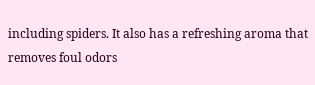including spiders. It also has a refreshing aroma that removes foul odors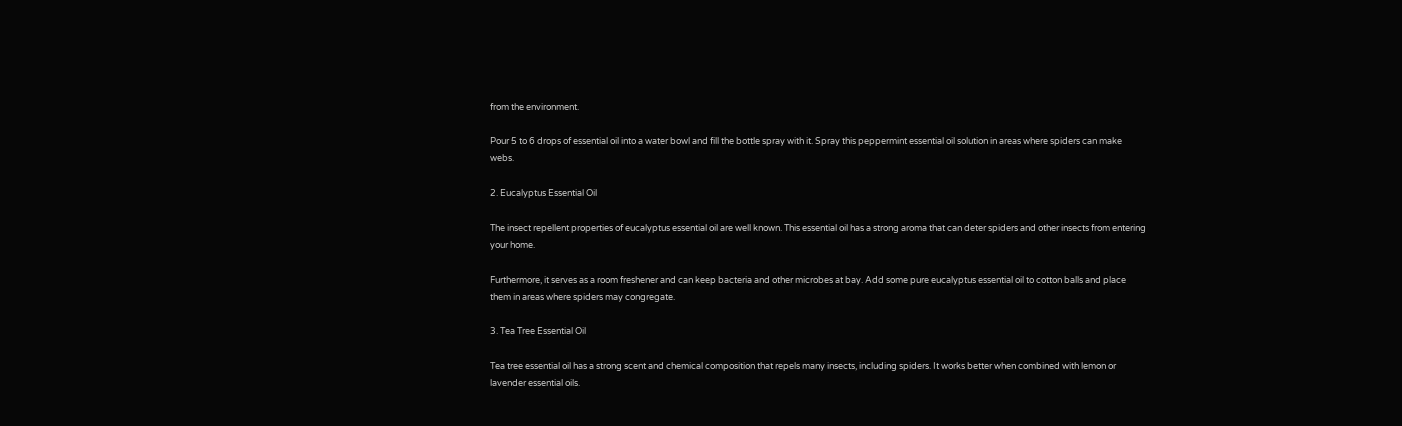from the environment.

Pour 5 to 6 drops of essential oil into a water bowl and fill the bottle spray with it. Spray this peppermint essential oil solution in areas where spiders can make webs.

2. Eucalyptus Essential Oil

The insect repellent properties of eucalyptus essential oil are well known. This essential oil has a strong aroma that can deter spiders and other insects from entering your home.

Furthermore, it serves as a room freshener and can keep bacteria and other microbes at bay. Add some pure eucalyptus essential oil to cotton balls and place them in areas where spiders may congregate.

3. Tea Tree Essential Oil

Tea tree essential oil has a strong scent and chemical composition that repels many insects, including spiders. It works better when combined with lemon or lavender essential oils.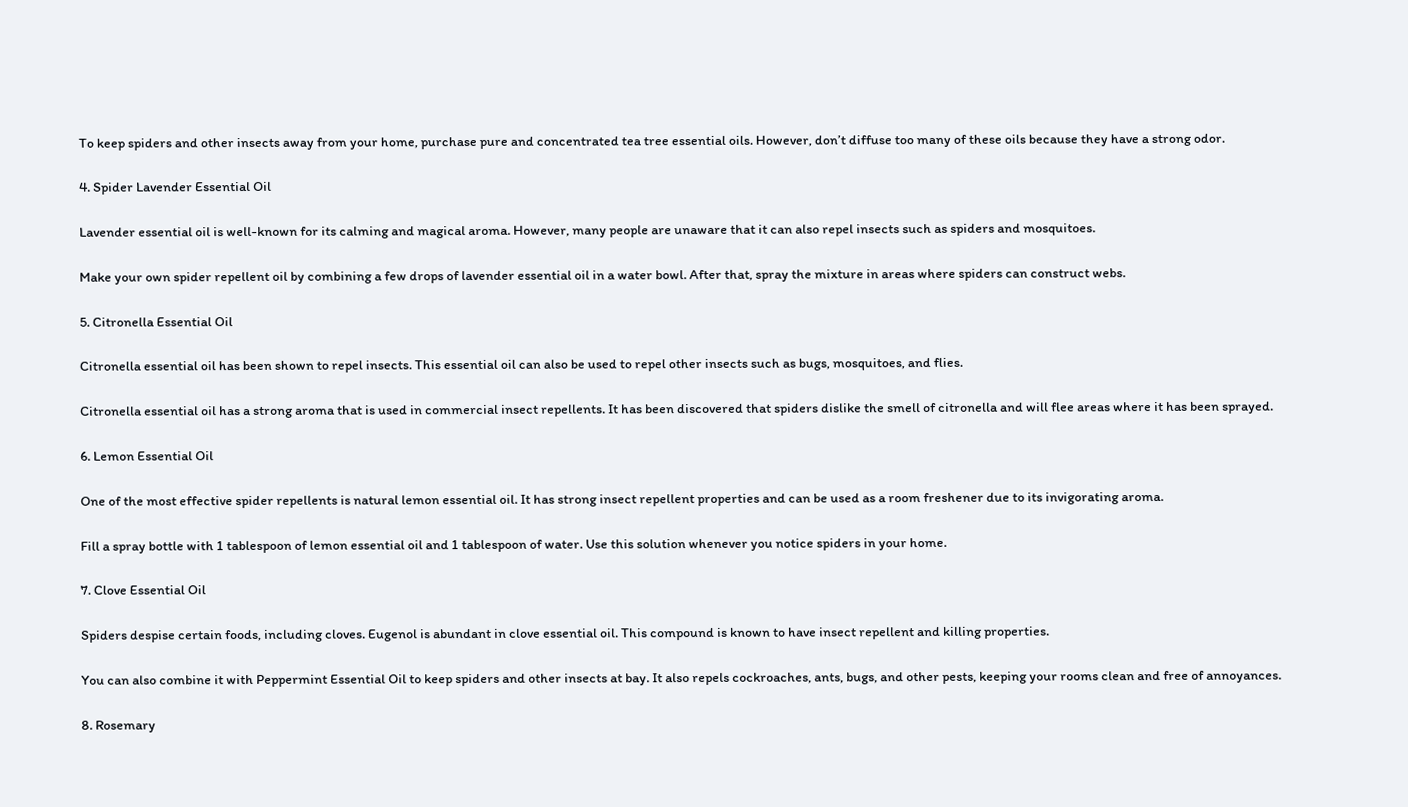To keep spiders and other insects away from your home, purchase pure and concentrated tea tree essential oils. However, don’t diffuse too many of these oils because they have a strong odor.

4. Spider Lavender Essential Oil

Lavender essential oil is well-known for its calming and magical aroma. However, many people are unaware that it can also repel insects such as spiders and mosquitoes.

Make your own spider repellent oil by combining a few drops of lavender essential oil in a water bowl. After that, spray the mixture in areas where spiders can construct webs.

5. Citronella Essential Oil

Citronella essential oil has been shown to repel insects. This essential oil can also be used to repel other insects such as bugs, mosquitoes, and flies.

Citronella essential oil has a strong aroma that is used in commercial insect repellents. It has been discovered that spiders dislike the smell of citronella and will flee areas where it has been sprayed.

6. Lemon Essential Oil

One of the most effective spider repellents is natural lemon essential oil. It has strong insect repellent properties and can be used as a room freshener due to its invigorating aroma.

Fill a spray bottle with 1 tablespoon of lemon essential oil and 1 tablespoon of water. Use this solution whenever you notice spiders in your home.

7. Clove Essential Oil

Spiders despise certain foods, including cloves. Eugenol is abundant in clove essential oil. This compound is known to have insect repellent and killing properties.

You can also combine it with Peppermint Essential Oil to keep spiders and other insects at bay. It also repels cockroaches, ants, bugs, and other pests, keeping your rooms clean and free of annoyances.

8. Rosemary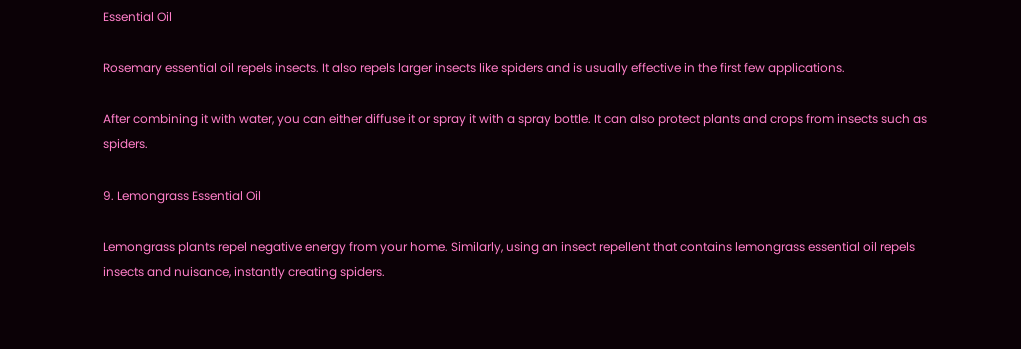Essential Oil

Rosemary essential oil repels insects. It also repels larger insects like spiders and is usually effective in the first few applications.

After combining it with water, you can either diffuse it or spray it with a spray bottle. It can also protect plants and crops from insects such as spiders.

9. Lemongrass Essential Oil

Lemongrass plants repel negative energy from your home. Similarly, using an insect repellent that contains lemongrass essential oil repels insects and nuisance, instantly creating spiders.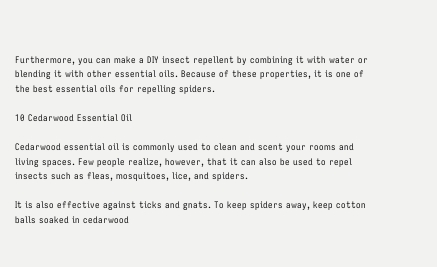Furthermore, you can make a DIY insect repellent by combining it with water or blending it with other essential oils. Because of these properties, it is one of the best essential oils for repelling spiders.

10 Cedarwood Essential Oil

Cedarwood essential oil is commonly used to clean and scent your rooms and living spaces. Few people realize, however, that it can also be used to repel insects such as fleas, mosquitoes, lice, and spiders.

It is also effective against ticks and gnats. To keep spiders away, keep cotton balls soaked in cedarwood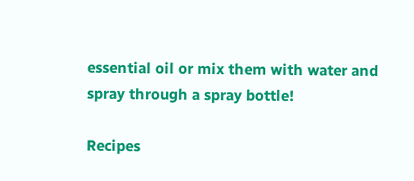essential oil or mix them with water and spray through a spray bottle!

Recipes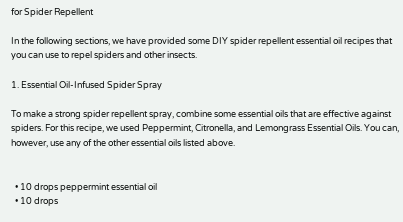for Spider Repellent

In the following sections, we have provided some DIY spider repellent essential oil recipes that you can use to repel spiders and other insects.

1. Essential Oil-Infused Spider Spray

To make a strong spider repellent spray, combine some essential oils that are effective against spiders. For this recipe, we used Peppermint, Citronella, and Lemongrass Essential Oils. You can, however, use any of the other essential oils listed above.


  • 10 drops peppermint essential oil
  • 10 drops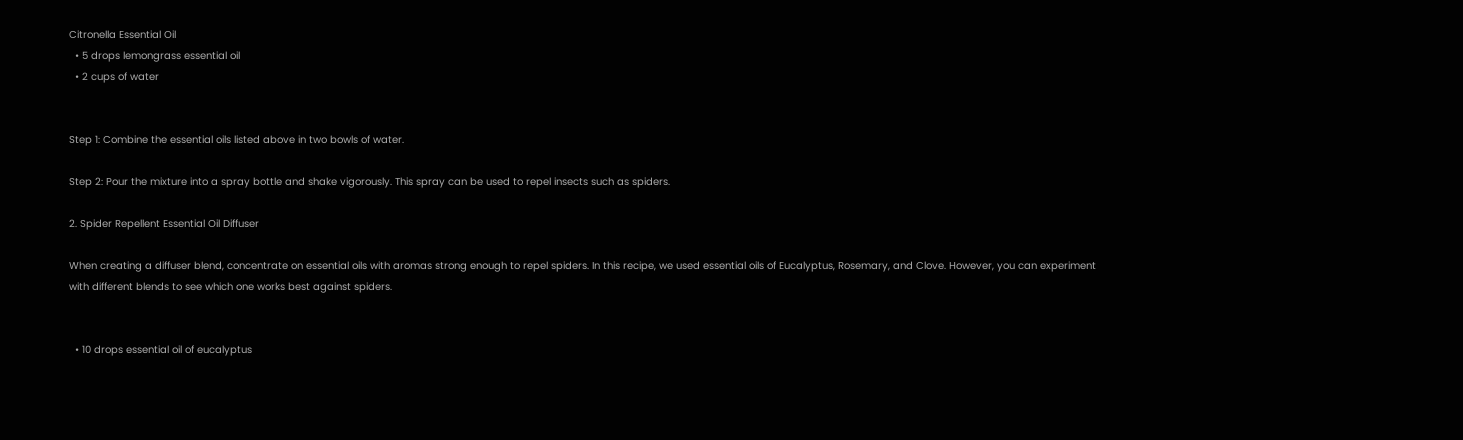Citronella Essential Oil
  • 5 drops lemongrass essential oil
  • 2 cups of water


Step 1: Combine the essential oils listed above in two bowls of water.

Step 2: Pour the mixture into a spray bottle and shake vigorously. This spray can be used to repel insects such as spiders.

2. Spider Repellent Essential Oil Diffuser

When creating a diffuser blend, concentrate on essential oils with aromas strong enough to repel spiders. In this recipe, we used essential oils of Eucalyptus, Rosemary, and Clove. However, you can experiment with different blends to see which one works best against spiders.


  • 10 drops essential oil of eucalyptus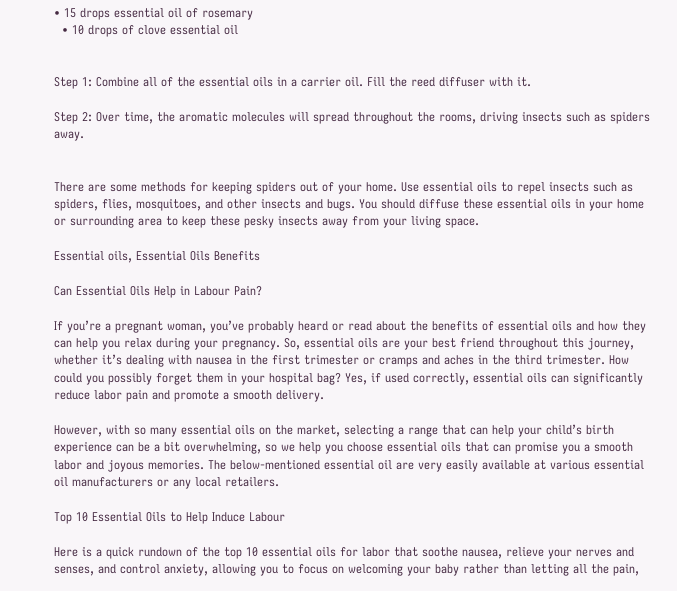• 15 drops essential oil of rosemary
  • 10 drops of clove essential oil


Step 1: Combine all of the essential oils in a carrier oil. Fill the reed diffuser with it.

Step 2: Over time, the aromatic molecules will spread throughout the rooms, driving insects such as spiders away.


There are some methods for keeping spiders out of your home. Use essential oils to repel insects such as spiders, flies, mosquitoes, and other insects and bugs. You should diffuse these essential oils in your home or surrounding area to keep these pesky insects away from your living space.

Essential oils, Essential Oils Benefits

Can Essential Oils Help in Labour Pain?

If you’re a pregnant woman, you’ve probably heard or read about the benefits of essential oils and how they can help you relax during your pregnancy. So, essential oils are your best friend throughout this journey, whether it’s dealing with nausea in the first trimester or cramps and aches in the third trimester. How could you possibly forget them in your hospital bag? Yes, if used correctly, essential oils can significantly reduce labor pain and promote a smooth delivery.

However, with so many essential oils on the market, selecting a range that can help your child’s birth experience can be a bit overwhelming, so we help you choose essential oils that can promise you a smooth labor and joyous memories. The below-mentioned essential oil are very easily available at various essential oil manufacturers or any local retailers.

Top 10 Essential Oils to Help Induce Labour

Here is a quick rundown of the top 10 essential oils for labor that soothe nausea, relieve your nerves and senses, and control anxiety, allowing you to focus on welcoming your baby rather than letting all the pain,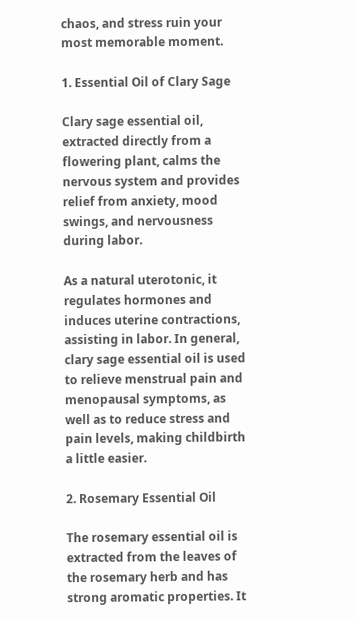chaos, and stress ruin your most memorable moment.

1. Essential Oil of Clary Sage

Clary sage essential oil, extracted directly from a flowering plant, calms the nervous system and provides relief from anxiety, mood swings, and nervousness during labor.

As a natural uterotonic, it regulates hormones and induces uterine contractions, assisting in labor. In general, clary sage essential oil is used to relieve menstrual pain and menopausal symptoms, as well as to reduce stress and pain levels, making childbirth a little easier.

2. Rosemary Essential Oil

The rosemary essential oil is extracted from the leaves of the rosemary herb and has strong aromatic properties. It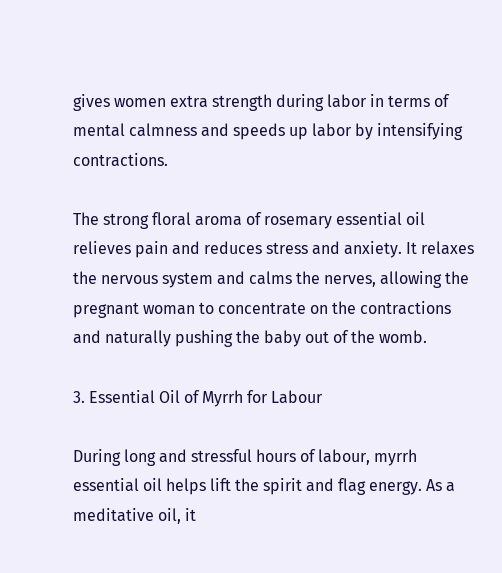gives women extra strength during labor in terms of mental calmness and speeds up labor by intensifying contractions.

The strong floral aroma of rosemary essential oil relieves pain and reduces stress and anxiety. It relaxes the nervous system and calms the nerves, allowing the pregnant woman to concentrate on the contractions and naturally pushing the baby out of the womb.

3. Essential Oil of Myrrh for Labour

During long and stressful hours of labour, myrrh essential oil helps lift the spirit and flag energy. As a meditative oil, it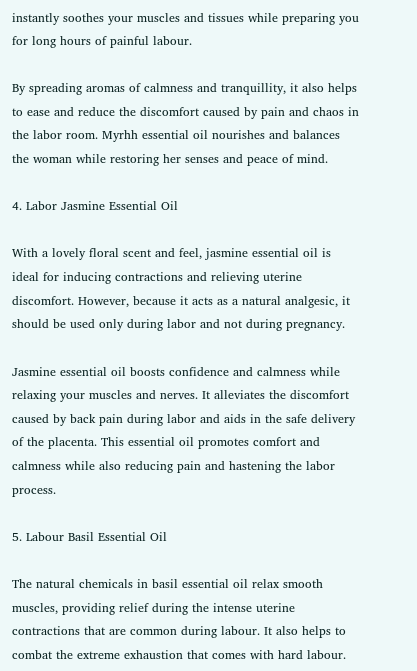instantly soothes your muscles and tissues while preparing you for long hours of painful labour.

By spreading aromas of calmness and tranquillity, it also helps to ease and reduce the discomfort caused by pain and chaos in the labor room. Myrhh essential oil nourishes and balances the woman while restoring her senses and peace of mind.

4. Labor Jasmine Essential Oil

With a lovely floral scent and feel, jasmine essential oil is ideal for inducing contractions and relieving uterine discomfort. However, because it acts as a natural analgesic, it should be used only during labor and not during pregnancy.

Jasmine essential oil boosts confidence and calmness while relaxing your muscles and nerves. It alleviates the discomfort caused by back pain during labor and aids in the safe delivery of the placenta. This essential oil promotes comfort and calmness while also reducing pain and hastening the labor process.

5. Labour Basil Essential Oil

The natural chemicals in basil essential oil relax smooth muscles, providing relief during the intense uterine contractions that are common during labour. It also helps to combat the extreme exhaustion that comes with hard labour.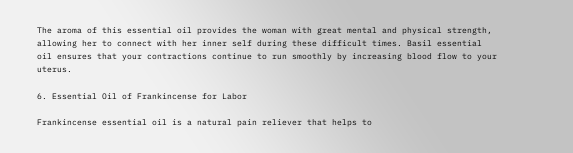The aroma of this essential oil provides the woman with great mental and physical strength, allowing her to connect with her inner self during these difficult times. Basil essential oil ensures that your contractions continue to run smoothly by increasing blood flow to your uterus.

6. Essential Oil of Frankincense for Labor

Frankincense essential oil is a natural pain reliever that helps to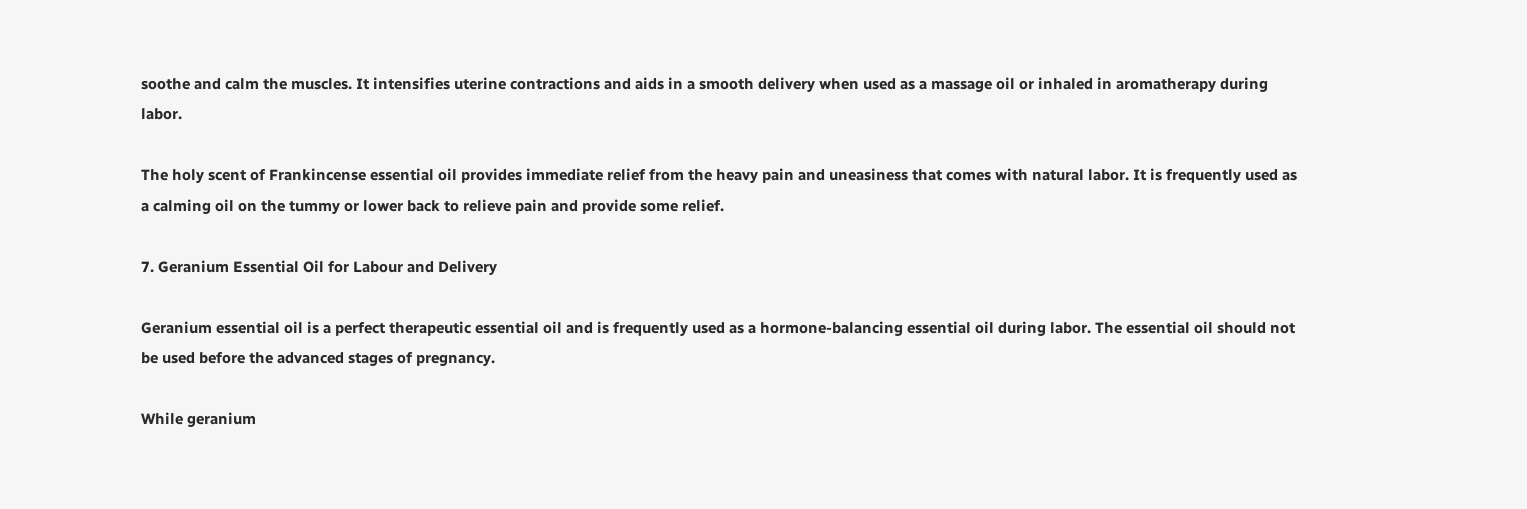soothe and calm the muscles. It intensifies uterine contractions and aids in a smooth delivery when used as a massage oil or inhaled in aromatherapy during labor.

The holy scent of Frankincense essential oil provides immediate relief from the heavy pain and uneasiness that comes with natural labor. It is frequently used as a calming oil on the tummy or lower back to relieve pain and provide some relief.

7. Geranium Essential Oil for Labour and Delivery

Geranium essential oil is a perfect therapeutic essential oil and is frequently used as a hormone-balancing essential oil during labor. The essential oil should not be used before the advanced stages of pregnancy.

While geranium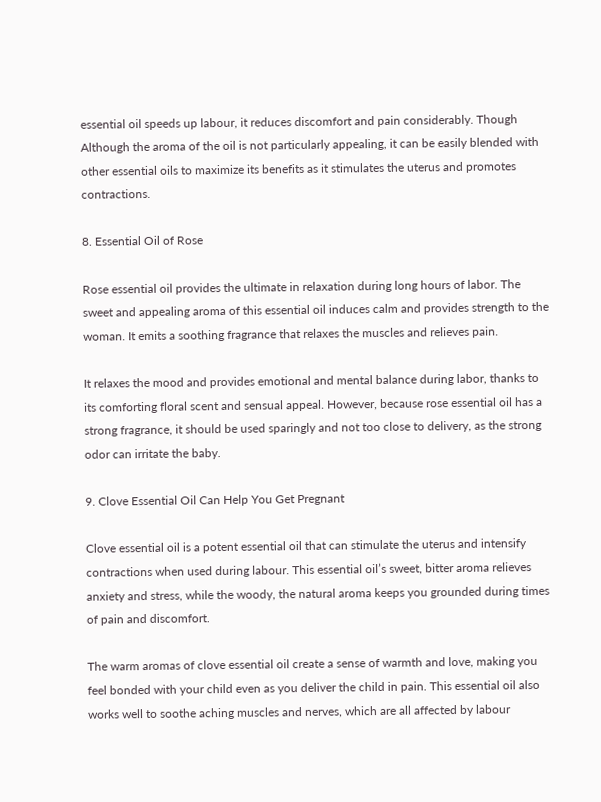essential oil speeds up labour, it reduces discomfort and pain considerably. Though Although the aroma of the oil is not particularly appealing, it can be easily blended with other essential oils to maximize its benefits as it stimulates the uterus and promotes contractions.

8. Essential Oil of Rose

Rose essential oil provides the ultimate in relaxation during long hours of labor. The sweet and appealing aroma of this essential oil induces calm and provides strength to the woman. It emits a soothing fragrance that relaxes the muscles and relieves pain.

It relaxes the mood and provides emotional and mental balance during labor, thanks to its comforting floral scent and sensual appeal. However, because rose essential oil has a strong fragrance, it should be used sparingly and not too close to delivery, as the strong odor can irritate the baby.

9. Clove Essential Oil Can Help You Get Pregnant

Clove essential oil is a potent essential oil that can stimulate the uterus and intensify contractions when used during labour. This essential oil’s sweet, bitter aroma relieves anxiety and stress, while the woody, the natural aroma keeps you grounded during times of pain and discomfort.

The warm aromas of clove essential oil create a sense of warmth and love, making you feel bonded with your child even as you deliver the child in pain. This essential oil also works well to soothe aching muscles and nerves, which are all affected by labour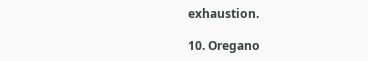exhaustion.

10. Oregano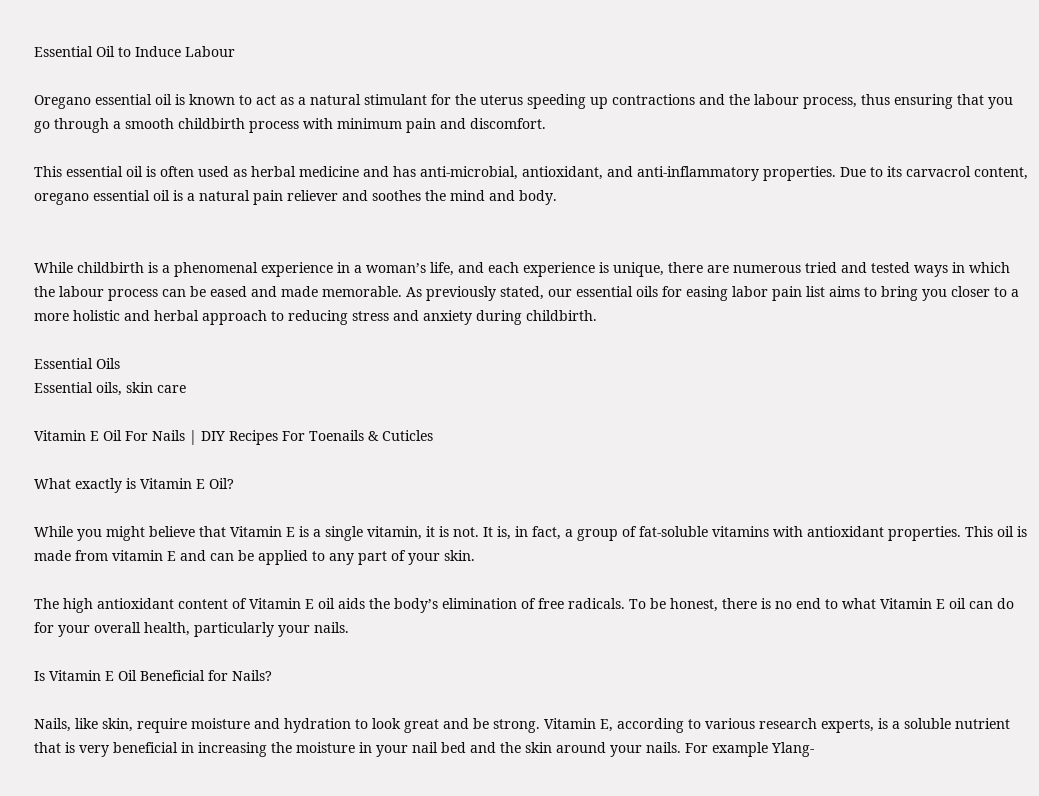Essential Oil to Induce Labour

Oregano essential oil is known to act as a natural stimulant for the uterus speeding up contractions and the labour process, thus ensuring that you go through a smooth childbirth process with minimum pain and discomfort.

This essential oil is often used as herbal medicine and has anti-microbial, antioxidant, and anti-inflammatory properties. Due to its carvacrol content, oregano essential oil is a natural pain reliever and soothes the mind and body.


While childbirth is a phenomenal experience in a woman’s life, and each experience is unique, there are numerous tried and tested ways in which the labour process can be eased and made memorable. As previously stated, our essential oils for easing labor pain list aims to bring you closer to a more holistic and herbal approach to reducing stress and anxiety during childbirth.

Essential Oils
Essential oils, skin care

Vitamin E Oil For Nails | DIY Recipes For Toenails & Cuticles

What exactly is Vitamin E Oil?

While you might believe that Vitamin E is a single vitamin, it is not. It is, in fact, a group of fat-soluble vitamins with antioxidant properties. This oil is made from vitamin E and can be applied to any part of your skin.

The high antioxidant content of Vitamin E oil aids the body’s elimination of free radicals. To be honest, there is no end to what Vitamin E oil can do for your overall health, particularly your nails.

Is Vitamin E Oil Beneficial for Nails?

Nails, like skin, require moisture and hydration to look great and be strong. Vitamin E, according to various research experts, is a soluble nutrient that is very beneficial in increasing the moisture in your nail bed and the skin around your nails. For example Ylang-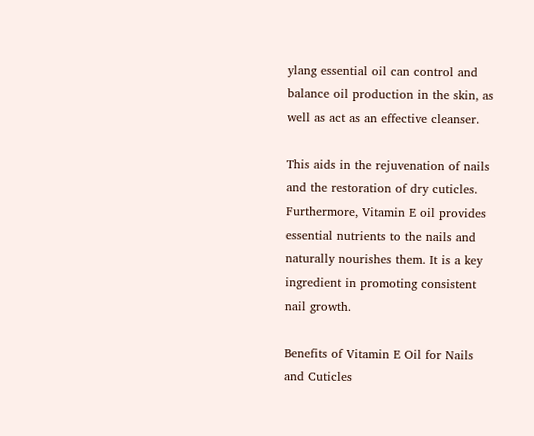ylang essential oil can control and balance oil production in the skin, as well as act as an effective cleanser.

This aids in the rejuvenation of nails and the restoration of dry cuticles. Furthermore, Vitamin E oil provides essential nutrients to the nails and naturally nourishes them. It is a key ingredient in promoting consistent nail growth.

Benefits of Vitamin E Oil for Nails and Cuticles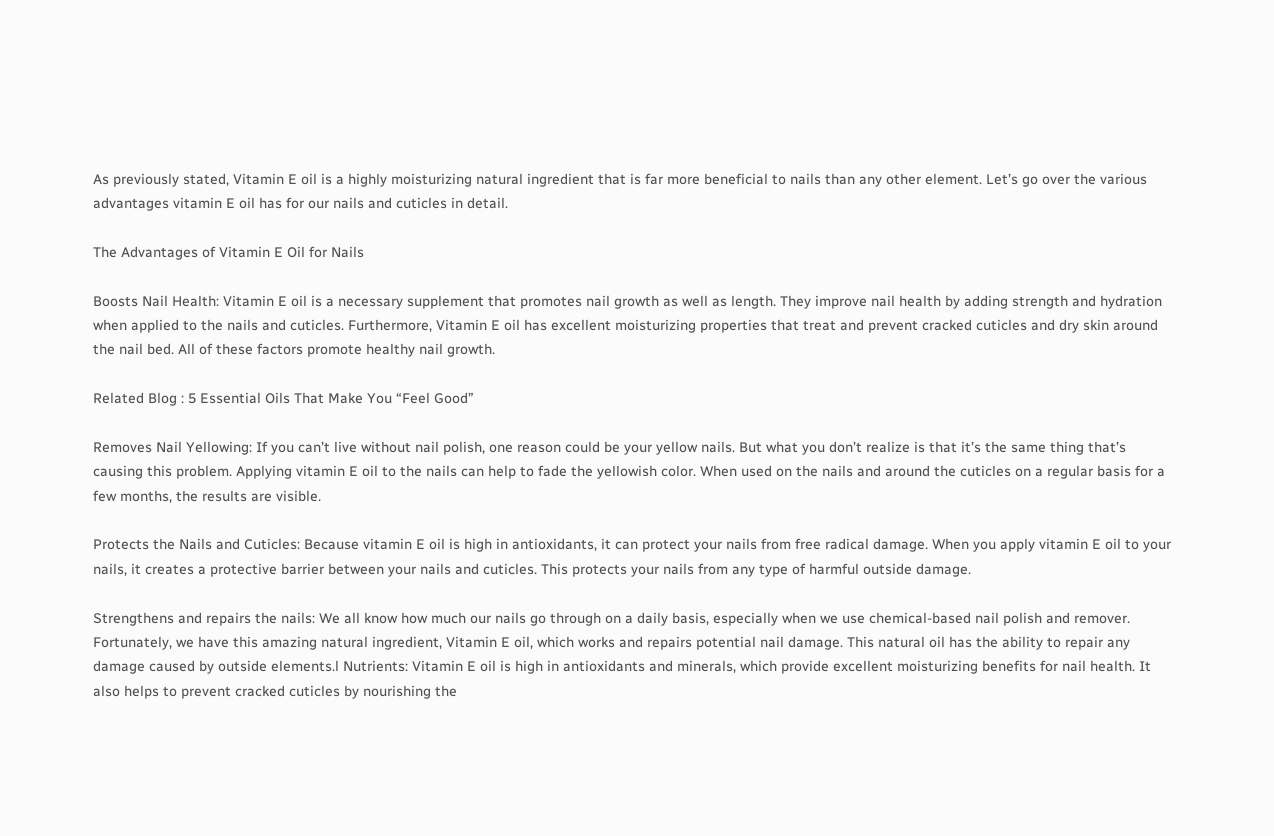As previously stated, Vitamin E oil is a highly moisturizing natural ingredient that is far more beneficial to nails than any other element. Let’s go over the various advantages vitamin E oil has for our nails and cuticles in detail.

The Advantages of Vitamin E Oil for Nails

Boosts Nail Health: Vitamin E oil is a necessary supplement that promotes nail growth as well as length. They improve nail health by adding strength and hydration when applied to the nails and cuticles. Furthermore, Vitamin E oil has excellent moisturizing properties that treat and prevent cracked cuticles and dry skin around the nail bed. All of these factors promote healthy nail growth.

Related Blog : 5 Essential Oils That Make You “Feel Good”

Removes Nail Yellowing: If you can’t live without nail polish, one reason could be your yellow nails. But what you don’t realize is that it’s the same thing that’s causing this problem. Applying vitamin E oil to the nails can help to fade the yellowish color. When used on the nails and around the cuticles on a regular basis for a few months, the results are visible.

Protects the Nails and Cuticles: Because vitamin E oil is high in antioxidants, it can protect your nails from free radical damage. When you apply vitamin E oil to your nails, it creates a protective barrier between your nails and cuticles. This protects your nails from any type of harmful outside damage.

Strengthens and repairs the nails: We all know how much our nails go through on a daily basis, especially when we use chemical-based nail polish and remover. Fortunately, we have this amazing natural ingredient, Vitamin E oil, which works and repairs potential nail damage. This natural oil has the ability to repair any damage caused by outside elements.l Nutrients: Vitamin E oil is high in antioxidants and minerals, which provide excellent moisturizing benefits for nail health. It also helps to prevent cracked cuticles by nourishing the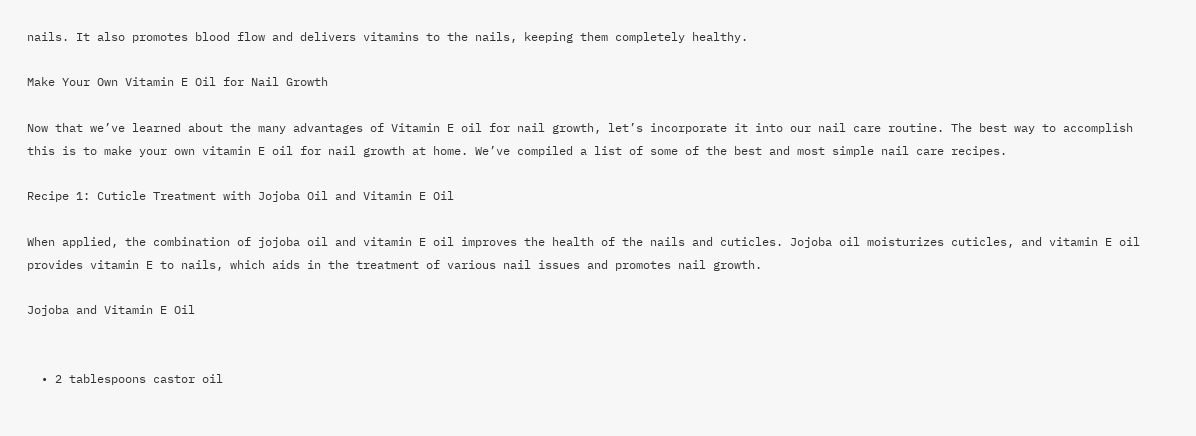nails. It also promotes blood flow and delivers vitamins to the nails, keeping them completely healthy.

Make Your Own Vitamin E Oil for Nail Growth

Now that we’ve learned about the many advantages of Vitamin E oil for nail growth, let’s incorporate it into our nail care routine. The best way to accomplish this is to make your own vitamin E oil for nail growth at home. We’ve compiled a list of some of the best and most simple nail care recipes.

Recipe 1: Cuticle Treatment with Jojoba Oil and Vitamin E Oil

When applied, the combination of jojoba oil and vitamin E oil improves the health of the nails and cuticles. Jojoba oil moisturizes cuticles, and vitamin E oil provides vitamin E to nails, which aids in the treatment of various nail issues and promotes nail growth.

Jojoba and Vitamin E Oil


  • 2 tablespoons castor oil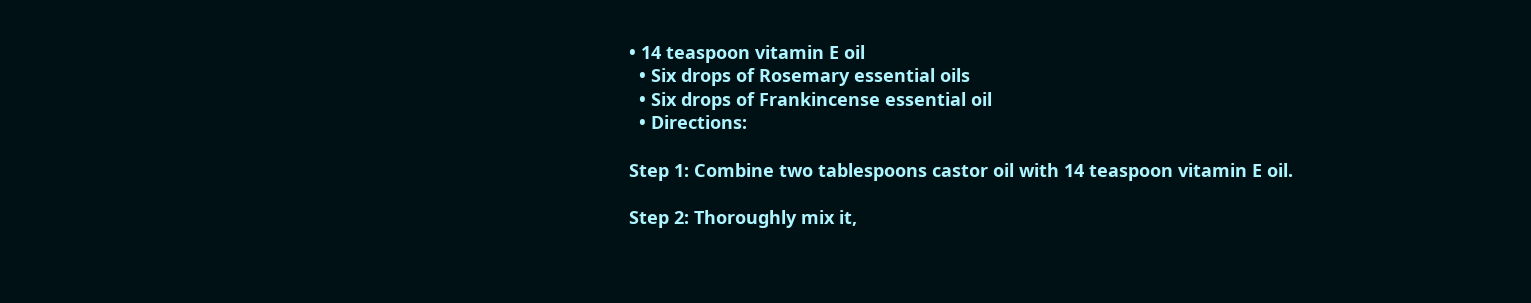• 14 teaspoon vitamin E oil
  • Six drops of Rosemary essential oils
  • Six drops of Frankincense essential oil
  • Directions:

Step 1: Combine two tablespoons castor oil with 14 teaspoon vitamin E oil.

Step 2: Thoroughly mix it,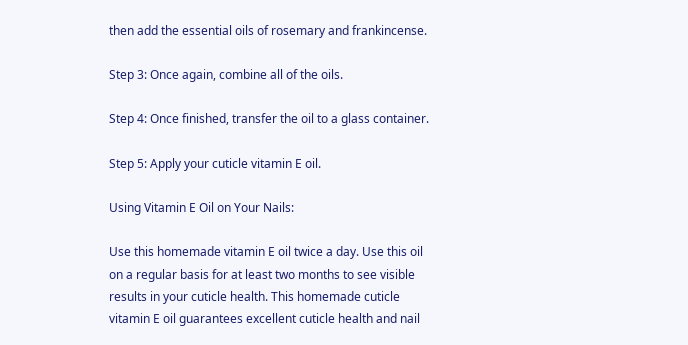then add the essential oils of rosemary and frankincense.

Step 3: Once again, combine all of the oils.

Step 4: Once finished, transfer the oil to a glass container.

Step 5: Apply your cuticle vitamin E oil.

Using Vitamin E Oil on Your Nails:

Use this homemade vitamin E oil twice a day. Use this oil on a regular basis for at least two months to see visible results in your cuticle health. This homemade cuticle vitamin E oil guarantees excellent cuticle health and nail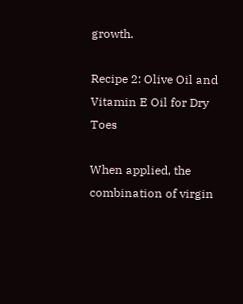growth.

Recipe 2: Olive Oil and Vitamin E Oil for Dry Toes

When applied, the combination of virgin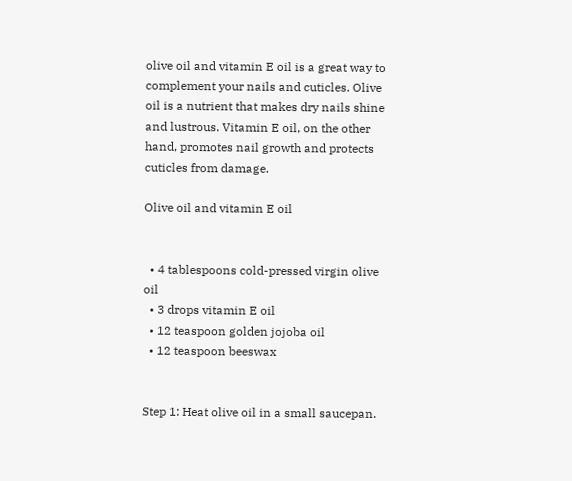olive oil and vitamin E oil is a great way to complement your nails and cuticles. Olive oil is a nutrient that makes dry nails shine and lustrous. Vitamin E oil, on the other hand, promotes nail growth and protects cuticles from damage.

Olive oil and vitamin E oil


  • 4 tablespoons cold-pressed virgin olive oil
  • 3 drops vitamin E oil
  • 12 teaspoon golden jojoba oil
  • 12 teaspoon beeswax


Step 1: Heat olive oil in a small saucepan.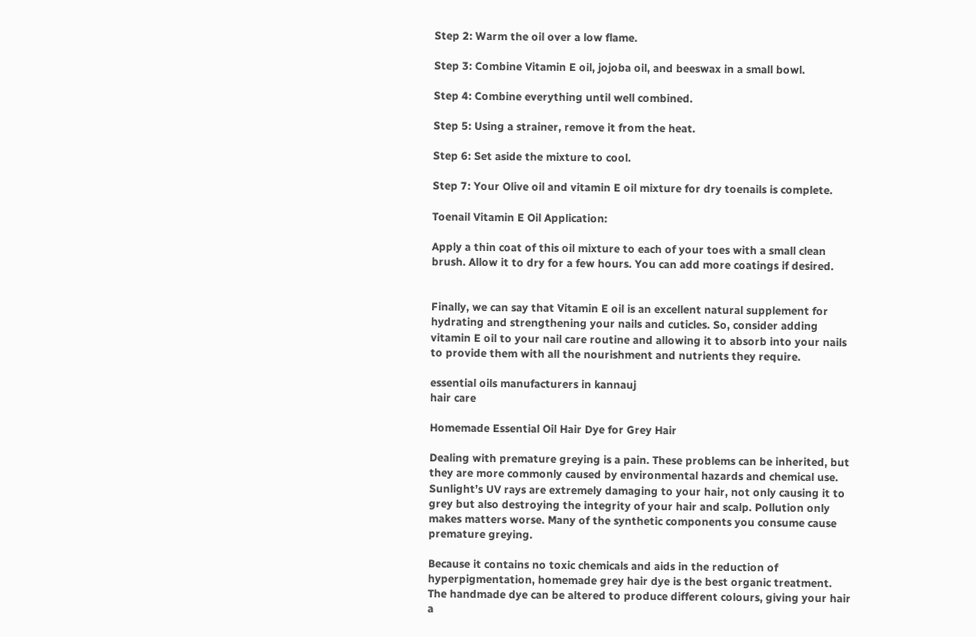Step 2: Warm the oil over a low flame.

Step 3: Combine Vitamin E oil, jojoba oil, and beeswax in a small bowl.

Step 4: Combine everything until well combined.

Step 5: Using a strainer, remove it from the heat.

Step 6: Set aside the mixture to cool.

Step 7: Your Olive oil and vitamin E oil mixture for dry toenails is complete.

Toenail Vitamin E Oil Application:

Apply a thin coat of this oil mixture to each of your toes with a small clean brush. Allow it to dry for a few hours. You can add more coatings if desired.


Finally, we can say that Vitamin E oil is an excellent natural supplement for hydrating and strengthening your nails and cuticles. So, consider adding vitamin E oil to your nail care routine and allowing it to absorb into your nails to provide them with all the nourishment and nutrients they require.

essential oils manufacturers in kannauj
hair care

Homemade Essential Oil Hair Dye for Grey Hair

Dealing with premature greying is a pain. These problems can be inherited, but they are more commonly caused by environmental hazards and chemical use. Sunlight’s UV rays are extremely damaging to your hair, not only causing it to grey but also destroying the integrity of your hair and scalp. Pollution only makes matters worse. Many of the synthetic components you consume cause premature greying.

Because it contains no toxic chemicals and aids in the reduction of hyperpigmentation, homemade grey hair dye is the best organic treatment. The handmade dye can be altered to produce different colours, giving your hair a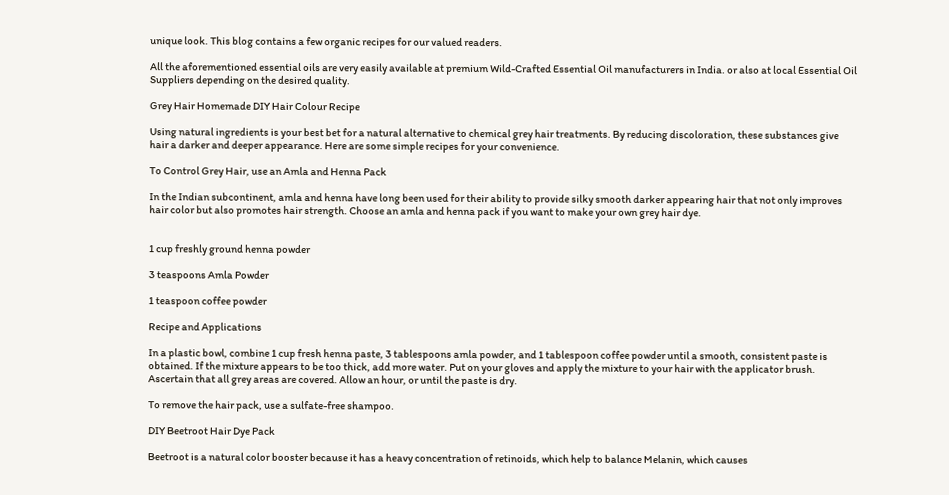unique look. This blog contains a few organic recipes for our valued readers.

All the aforementioned essential oils are very easily available at premium Wild-Crafted Essential Oil manufacturers in India. or also at local Essential Oil Suppliers depending on the desired quality.

Grey Hair Homemade DIY Hair Colour Recipe

Using natural ingredients is your best bet for a natural alternative to chemical grey hair treatments. By reducing discoloration, these substances give hair a darker and deeper appearance. Here are some simple recipes for your convenience.

To Control Grey Hair, use an Amla and Henna Pack

In the Indian subcontinent, amla and henna have long been used for their ability to provide silky smooth darker appearing hair that not only improves hair color but also promotes hair strength. Choose an amla and henna pack if you want to make your own grey hair dye.


1 cup freshly ground henna powder

3 teaspoons Amla Powder

1 teaspoon coffee powder

Recipe and Applications

In a plastic bowl, combine 1 cup fresh henna paste, 3 tablespoons amla powder, and 1 tablespoon coffee powder until a smooth, consistent paste is obtained. If the mixture appears to be too thick, add more water. Put on your gloves and apply the mixture to your hair with the applicator brush. Ascertain that all grey areas are covered. Allow an hour, or until the paste is dry.

To remove the hair pack, use a sulfate-free shampoo.

DIY Beetroot Hair Dye Pack

Beetroot is a natural color booster because it has a heavy concentration of retinoids, which help to balance Melanin, which causes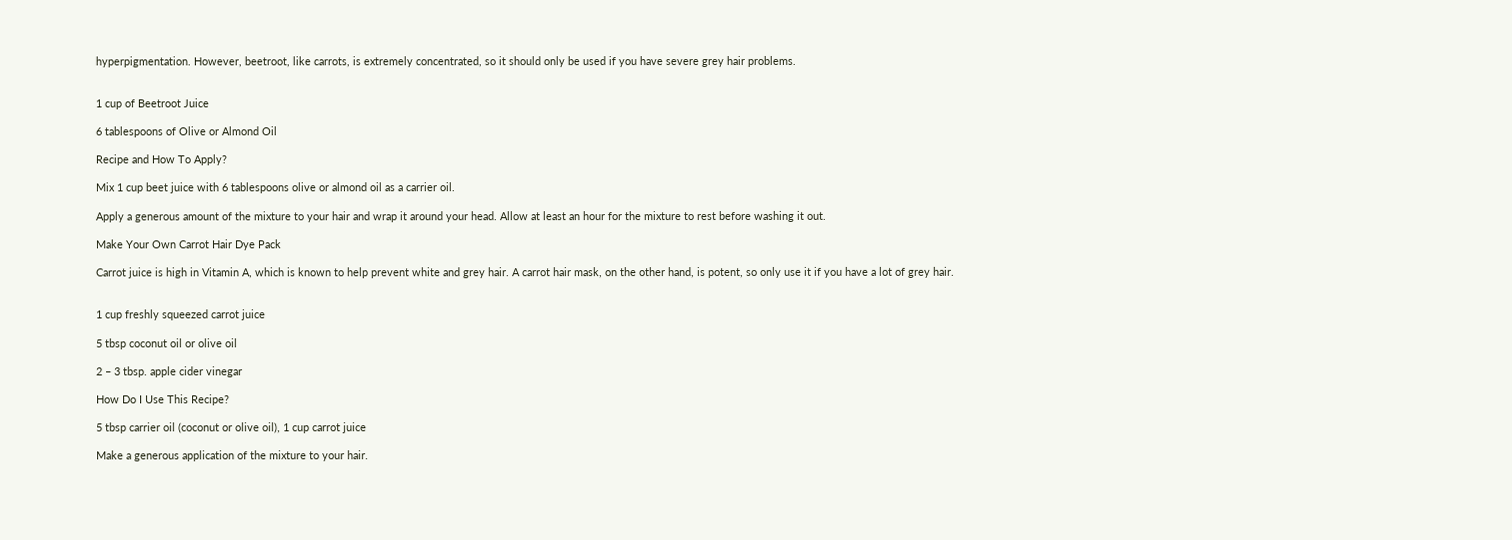hyperpigmentation. However, beetroot, like carrots, is extremely concentrated, so it should only be used if you have severe grey hair problems.


1 cup of Beetroot Juice

6 tablespoons of Olive or Almond Oil

Recipe and How To Apply?

Mix 1 cup beet juice with 6 tablespoons olive or almond oil as a carrier oil.

Apply a generous amount of the mixture to your hair and wrap it around your head. Allow at least an hour for the mixture to rest before washing it out.

Make Your Own Carrot Hair Dye Pack

Carrot juice is high in Vitamin A, which is known to help prevent white and grey hair. A carrot hair mask, on the other hand, is potent, so only use it if you have a lot of grey hair.


1 cup freshly squeezed carrot juice

5 tbsp coconut oil or olive oil

2 – 3 tbsp. apple cider vinegar

How Do I Use This Recipe?

5 tbsp carrier oil (coconut or olive oil), 1 cup carrot juice

Make a generous application of the mixture to your hair.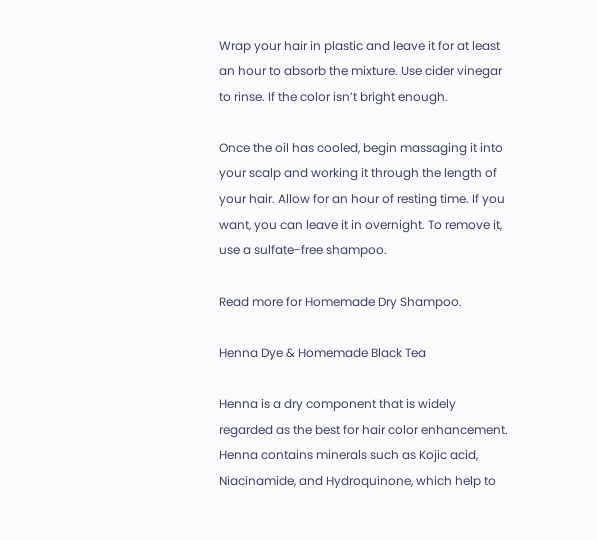Wrap your hair in plastic and leave it for at least an hour to absorb the mixture. Use cider vinegar to rinse. If the color isn’t bright enough.

Once the oil has cooled, begin massaging it into your scalp and working it through the length of your hair. Allow for an hour of resting time. If you want, you can leave it in overnight. To remove it, use a sulfate-free shampoo.

Read more for Homemade Dry Shampoo.

Henna Dye & Homemade Black Tea

Henna is a dry component that is widely regarded as the best for hair color enhancement. Henna contains minerals such as Kojic acid, Niacinamide, and Hydroquinone, which help to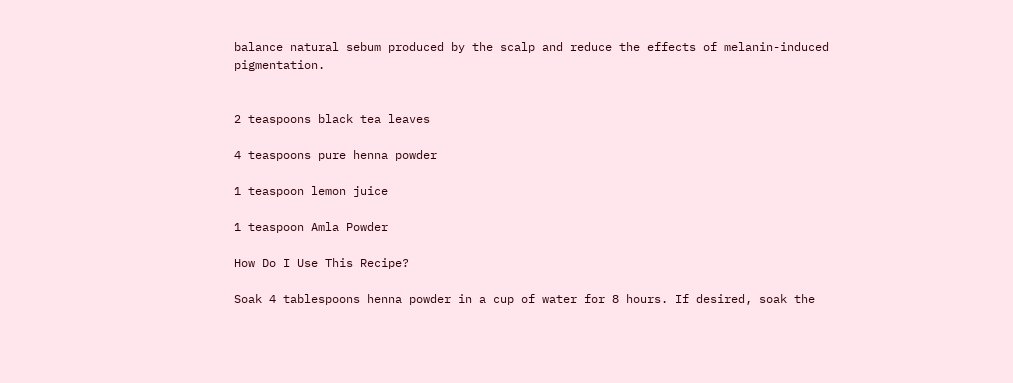balance natural sebum produced by the scalp and reduce the effects of melanin-induced pigmentation.


2 teaspoons black tea leaves

4 teaspoons pure henna powder

1 teaspoon lemon juice

1 teaspoon Amla Powder

How Do I Use This Recipe?

Soak 4 tablespoons henna powder in a cup of water for 8 hours. If desired, soak the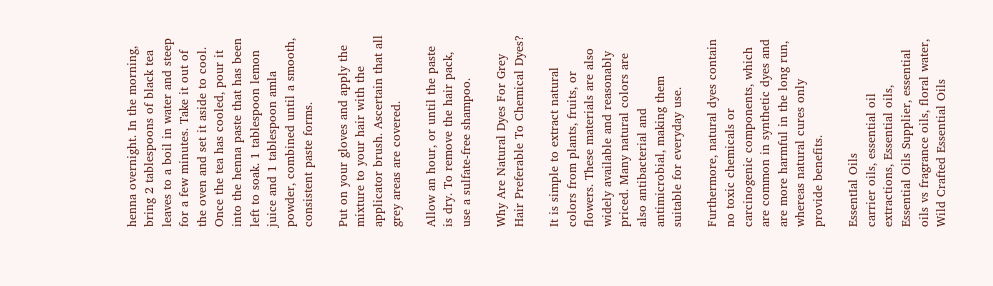henna overnight. In the morning, bring 2 tablespoons of black tea leaves to a boil in water and steep for a few minutes. Take it out of the oven and set it aside to cool. Once the tea has cooled, pour it into the henna paste that has been left to soak. 1 tablespoon lemon juice and 1 tablespoon amla powder, combined until a smooth, consistent paste forms.

Put on your gloves and apply the mixture to your hair with the applicator brush. Ascertain that all grey areas are covered.

Allow an hour, or until the paste is dry. To remove the hair pack, use a sulfate-free shampoo.

Why Are Natural Dyes For Grey Hair Preferable To Chemical Dyes?

It is simple to extract natural colors from plants, fruits, or flowers. These materials are also widely available and reasonably priced. Many natural colors are also antibacterial and antimicrobial, making them suitable for everyday use.

Furthermore, natural dyes contain no toxic chemicals or carcinogenic components, which are common in synthetic dyes and are more harmful in the long run, whereas natural cures only provide benefits.

EssentIal Oils
carrier oils, essential oil extractions, Essential oils, Essential Oils Supplier, essential oils vs fragrance oils, floral water, Wild Crafted Essential Oils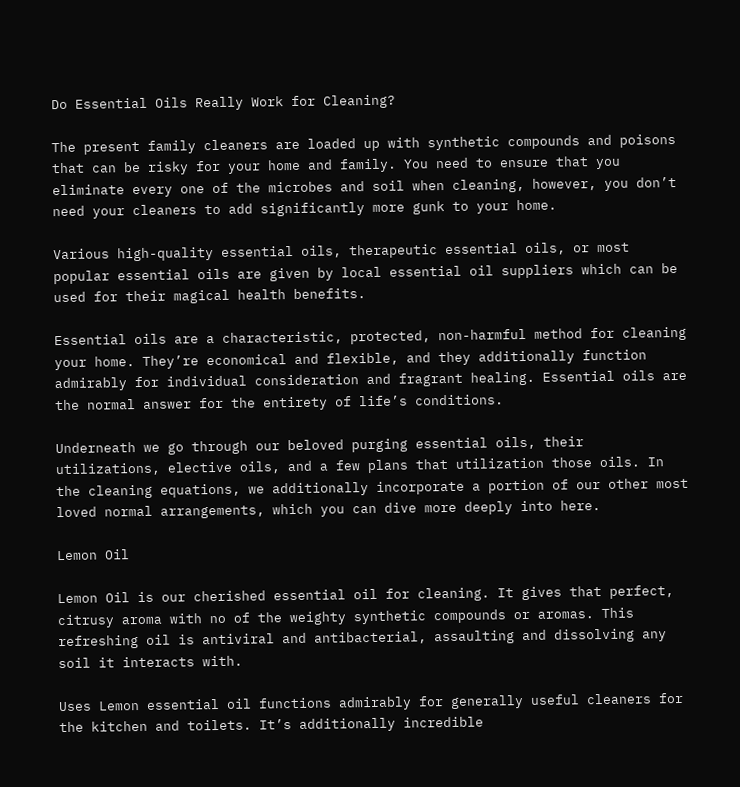Do Essential Oils Really Work for Cleaning?

The present family cleaners are loaded up with synthetic compounds and poisons that can be risky for your home and family. You need to ensure that you eliminate every one of the microbes and soil when cleaning, however, you don’t need your cleaners to add significantly more gunk to your home.

Various high-quality essential oils, therapeutic essential oils, or most popular essential oils are given by local essential oil suppliers which can be used for their magical health benefits.

Essential oils are a characteristic, protected, non-harmful method for cleaning your home. They’re economical and flexible, and they additionally function admirably for individual consideration and fragrant healing. Essential oils are the normal answer for the entirety of life’s conditions.

Underneath we go through our beloved purging essential oils, their utilizations, elective oils, and a few plans that utilization those oils. In the cleaning equations, we additionally incorporate a portion of our other most loved normal arrangements, which you can dive more deeply into here.

Lemon Oil

Lemon Oil is our cherished essential oil for cleaning. It gives that perfect, citrusy aroma with no of the weighty synthetic compounds or aromas. This refreshing oil is antiviral and antibacterial, assaulting and dissolving any soil it interacts with.

Uses Lemon essential oil functions admirably for generally useful cleaners for the kitchen and toilets. It’s additionally incredible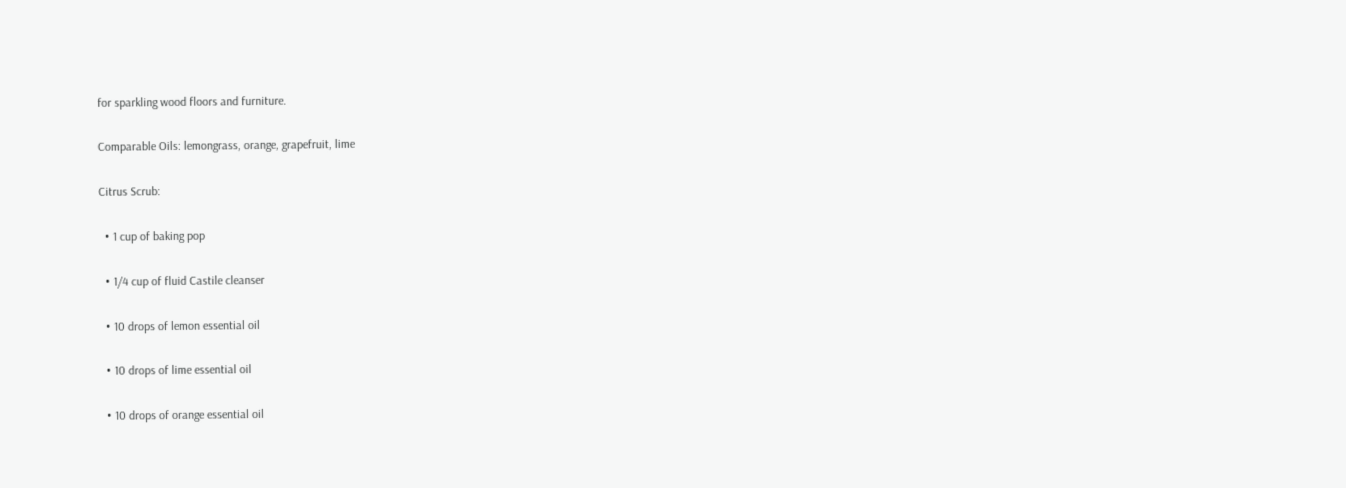for sparkling wood floors and furniture.

Comparable Oils: lemongrass, orange, grapefruit, lime

Citrus Scrub:

  • 1 cup of baking pop

  • 1/4 cup of fluid Castile cleanser

  • 10 drops of lemon essential oil

  • 10 drops of lime essential oil

  • 10 drops of orange essential oil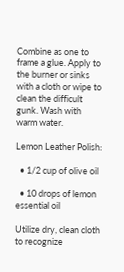Combine as one to frame a glue. Apply to the burner or sinks with a cloth or wipe to clean the difficult gunk. Wash with warm water.

Lemon Leather Polish:

  • 1/2 cup of olive oil

  • 10 drops of lemon essential oil

Utilize dry, clean cloth to recognize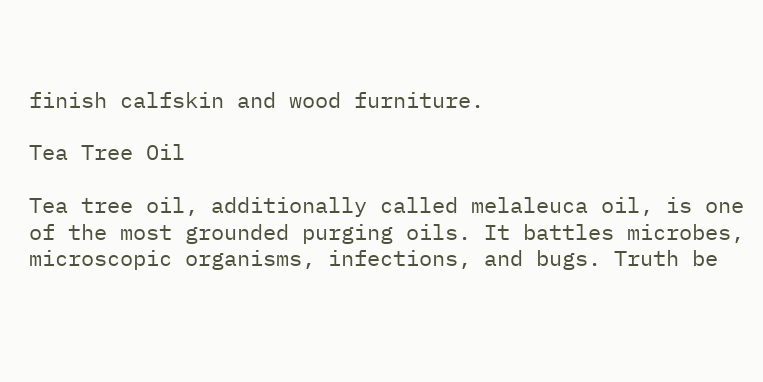finish calfskin and wood furniture.

Tea Tree Oil

Tea tree oil, additionally called melaleuca oil, is one of the most grounded purging oils. It battles microbes, microscopic organisms, infections, and bugs. Truth be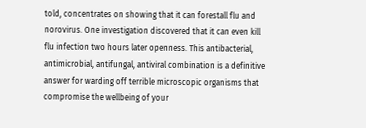told, concentrates on showing that it can forestall flu and norovirus. One investigation discovered that it can even kill flu infection two hours later openness. This antibacterial, antimicrobial, antifungal, antiviral combination is a definitive answer for warding off terrible microscopic organisms that compromise the wellbeing of your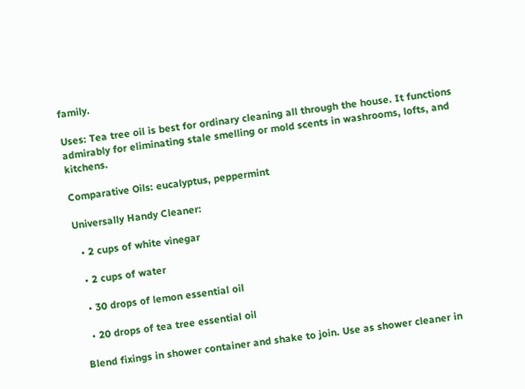family.

Uses: Tea tree oil is best for ordinary cleaning all through the house. It functions admirably for eliminating stale smelling or mold scents in washrooms, lofts, and kitchens.

Comparative Oils: eucalyptus, peppermint

Universally Handy Cleaner:

  • 2 cups of white vinegar

  • 2 cups of water

  • 30 drops of lemon essential oil

  • 20 drops of tea tree essential oil

Blend fixings in shower container and shake to join. Use as shower cleaner in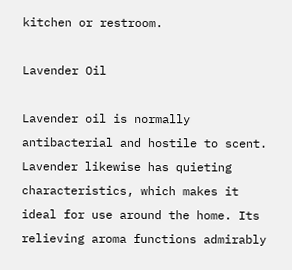kitchen or restroom.

Lavender Oil

Lavender oil is normally antibacterial and hostile to scent. Lavender likewise has quieting characteristics, which makes it ideal for use around the home. Its relieving aroma functions admirably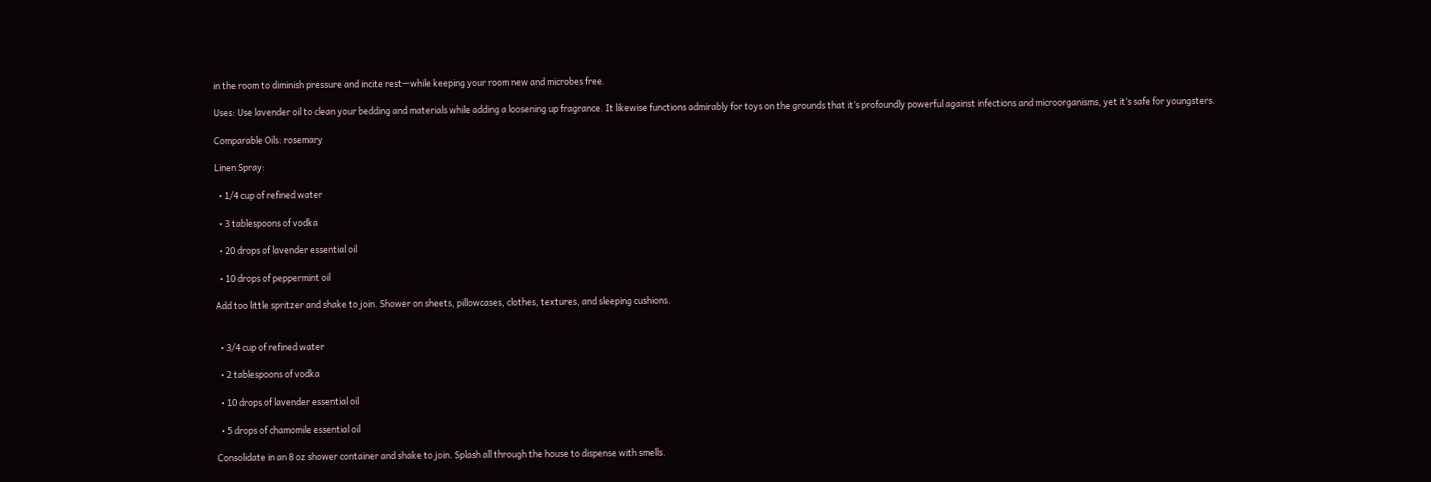in the room to diminish pressure and incite rest—while keeping your room new and microbes free.

Uses: Use lavender oil to clean your bedding and materials while adding a loosening up fragrance. It likewise functions admirably for toys on the grounds that it’s profoundly powerful against infections and microorganisms, yet it’s safe for youngsters.

Comparable Oils: rosemary

Linen Spray:

  • 1/4 cup of refined water

  • 3 tablespoons of vodka

  • 20 drops of lavender essential oil

  • 10 drops of peppermint oil

Add too little spritzer and shake to join. Shower on sheets, pillowcases, clothes, textures, and sleeping cushions.


  • 3/4 cup of refined water

  • 2 tablespoons of vodka

  • 10 drops of lavender essential oil

  • 5 drops of chamomile essential oil

Consolidate in an 8 oz shower container and shake to join. Splash all through the house to dispense with smells.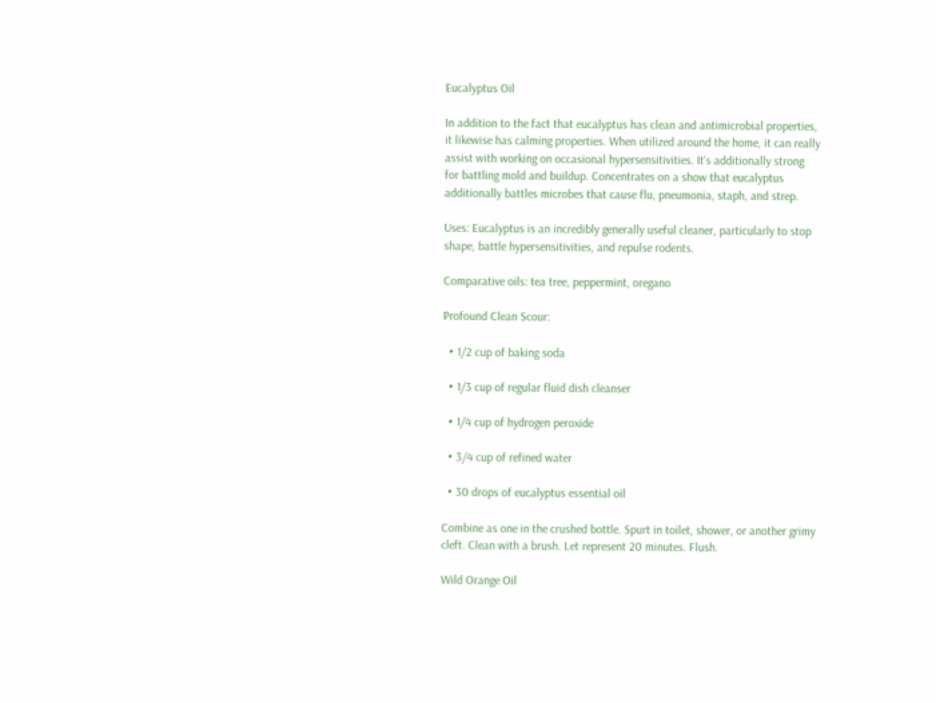Eucalyptus Oil

In addition to the fact that eucalyptus has clean and antimicrobial properties, it likewise has calming properties. When utilized around the home, it can really assist with working on occasional hypersensitivities. It’s additionally strong for battling mold and buildup. Concentrates on a show that eucalyptus additionally battles microbes that cause flu, pneumonia, staph, and strep.

Uses: Eucalyptus is an incredibly generally useful cleaner, particularly to stop shape, battle hypersensitivities, and repulse rodents.

Comparative oils: tea tree, peppermint, oregano

Profound Clean Scour:

  • 1/2 cup of baking soda

  • 1/3 cup of regular fluid dish cleanser

  • 1/4 cup of hydrogen peroxide

  • 3/4 cup of refined water

  • 30 drops of eucalyptus essential oil

Combine as one in the crushed bottle. Spurt in toilet, shower, or another grimy cleft. Clean with a brush. Let represent 20 minutes. Flush.

Wild Orange Oil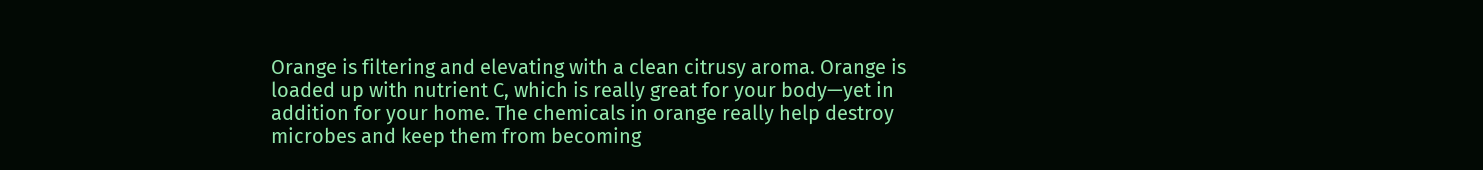Orange is filtering and elevating with a clean citrusy aroma. Orange is loaded up with nutrient C, which is really great for your body—yet in addition for your home. The chemicals in orange really help destroy microbes and keep them from becoming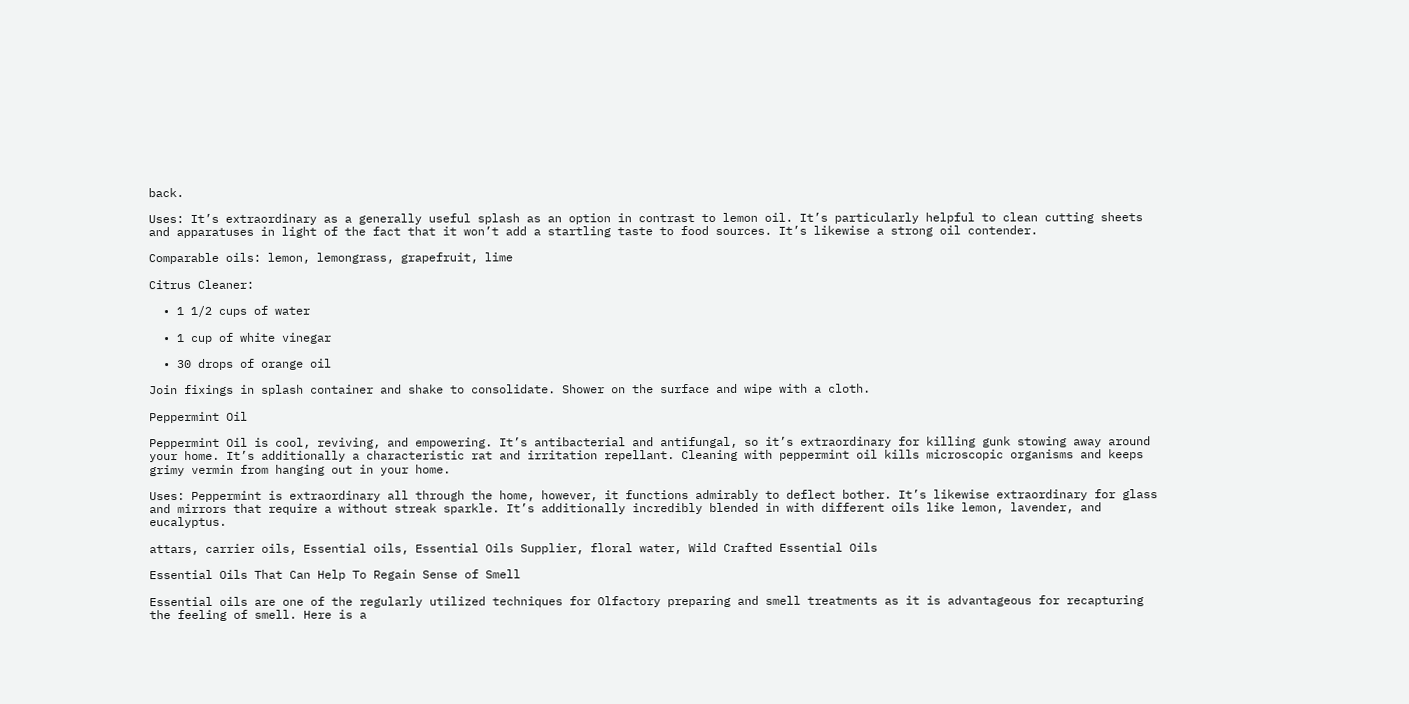back.

Uses: It’s extraordinary as a generally useful splash as an option in contrast to lemon oil. It’s particularly helpful to clean cutting sheets and apparatuses in light of the fact that it won’t add a startling taste to food sources. It’s likewise a strong oil contender.

Comparable oils: lemon, lemongrass, grapefruit, lime

Citrus Cleaner:

  • 1 1/2 cups of water

  • 1 cup of white vinegar

  • 30 drops of orange oil

Join fixings in splash container and shake to consolidate. Shower on the surface and wipe with a cloth.

Peppermint Oil

Peppermint Oil is cool, reviving, and empowering. It’s antibacterial and antifungal, so it’s extraordinary for killing gunk stowing away around your home. It’s additionally a characteristic rat and irritation repellant. Cleaning with peppermint oil kills microscopic organisms and keeps grimy vermin from hanging out in your home.

Uses: Peppermint is extraordinary all through the home, however, it functions admirably to deflect bother. It’s likewise extraordinary for glass and mirrors that require a without streak sparkle. It’s additionally incredibly blended in with different oils like lemon, lavender, and eucalyptus.

attars, carrier oils, Essential oils, Essential Oils Supplier, floral water, Wild Crafted Essential Oils

Essential Oils That Can Help To Regain Sense of Smell

Essential oils are one of the regularly utilized techniques for Olfactory preparing and smell treatments as it is advantageous for recapturing the feeling of smell. Here is a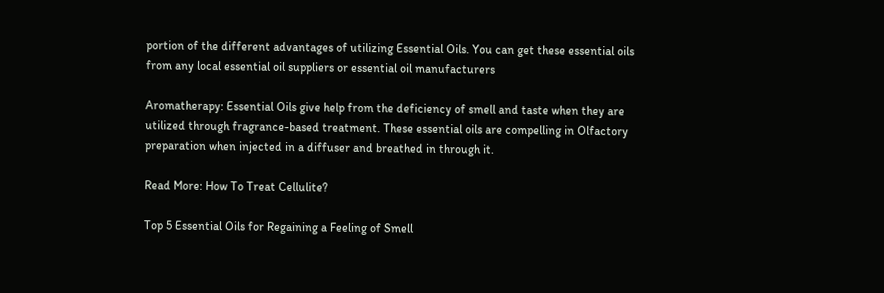portion of the different advantages of utilizing Essential Oils. You can get these essential oils from any local essential oil suppliers or essential oil manufacturers

Aromatherapy: Essential Oils give help from the deficiency of smell and taste when they are utilized through fragrance-based treatment. These essential oils are compelling in Olfactory preparation when injected in a diffuser and breathed in through it.

Read More: How To Treat Cellulite?

Top 5 Essential Oils for Regaining a Feeling of Smell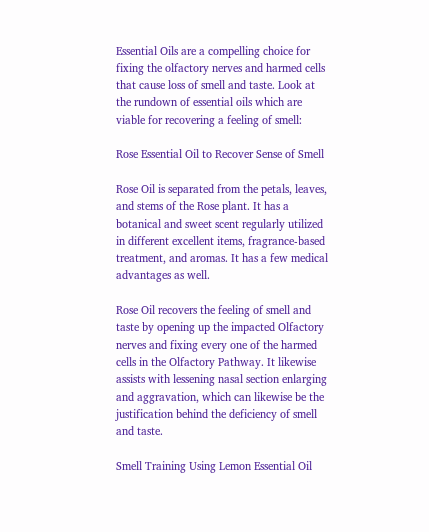Essential Oils are a compelling choice for fixing the olfactory nerves and harmed cells that cause loss of smell and taste. Look at the rundown of essential oils which are viable for recovering a feeling of smell:

Rose Essential Oil to Recover Sense of Smell

Rose Oil is separated from the petals, leaves, and stems of the Rose plant. It has a botanical and sweet scent regularly utilized in different excellent items, fragrance-based treatment, and aromas. It has a few medical advantages as well.

Rose Oil recovers the feeling of smell and taste by opening up the impacted Olfactory nerves and fixing every one of the harmed cells in the Olfactory Pathway. It likewise assists with lessening nasal section enlarging and aggravation, which can likewise be the justification behind the deficiency of smell and taste.

Smell Training Using Lemon Essential Oil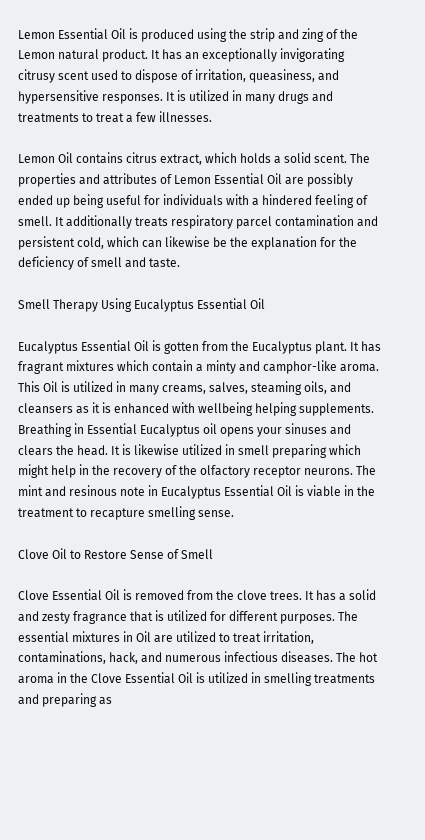Lemon Essential Oil is produced using the strip and zing of the Lemon natural product. It has an exceptionally invigorating citrusy scent used to dispose of irritation, queasiness, and hypersensitive responses. It is utilized in many drugs and treatments to treat a few illnesses.

Lemon Oil contains citrus extract, which holds a solid scent. The properties and attributes of Lemon Essential Oil are possibly ended up being useful for individuals with a hindered feeling of smell. It additionally treats respiratory parcel contamination and persistent cold, which can likewise be the explanation for the deficiency of smell and taste.

Smell Therapy Using Eucalyptus Essential Oil

Eucalyptus Essential Oil is gotten from the Eucalyptus plant. It has fragrant mixtures which contain a minty and camphor-like aroma. This Oil is utilized in many creams, salves, steaming oils, and cleansers as it is enhanced with wellbeing helping supplements. Breathing in Essential Eucalyptus oil opens your sinuses and clears the head. It is likewise utilized in smell preparing which might help in the recovery of the olfactory receptor neurons. The mint and resinous note in Eucalyptus Essential Oil is viable in the treatment to recapture smelling sense.

Clove Oil to Restore Sense of Smell

Clove Essential Oil is removed from the clove trees. It has a solid and zesty fragrance that is utilized for different purposes. The essential mixtures in Oil are utilized to treat irritation, contaminations, hack, and numerous infectious diseases. The hot aroma in the Clove Essential Oil is utilized in smelling treatments and preparing as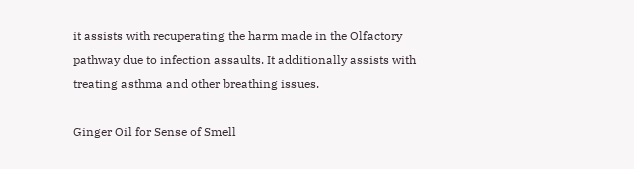it assists with recuperating the harm made in the Olfactory pathway due to infection assaults. It additionally assists with treating asthma and other breathing issues.

Ginger Oil for Sense of Smell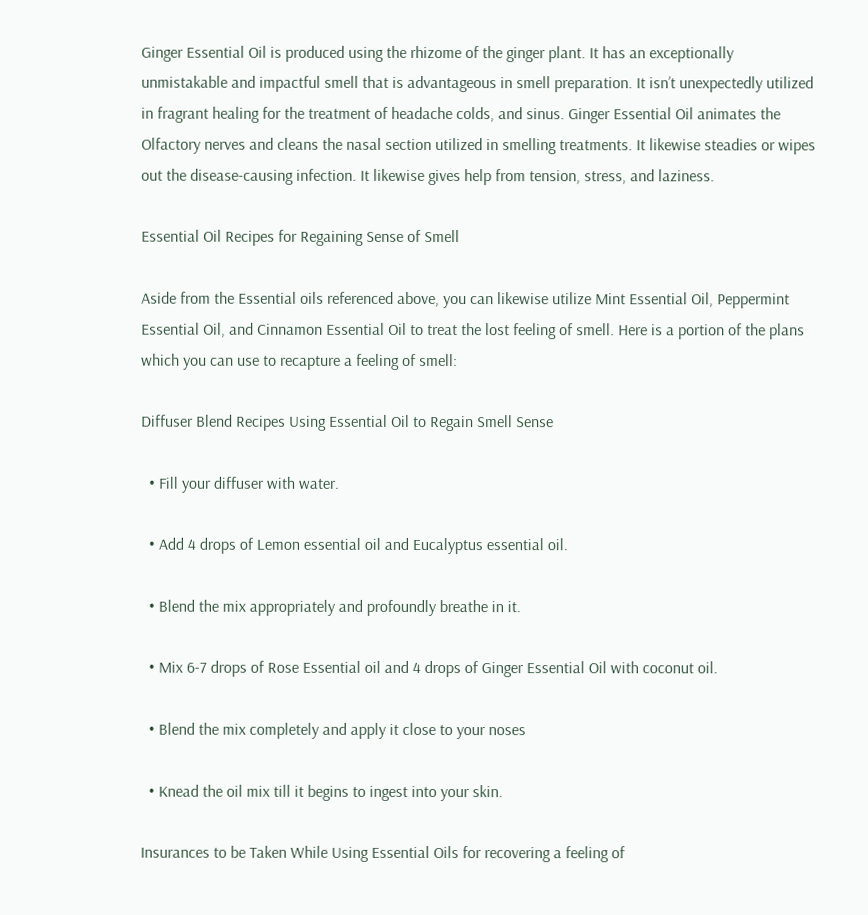Ginger Essential Oil is produced using the rhizome of the ginger plant. It has an exceptionally unmistakable and impactful smell that is advantageous in smell preparation. It isn’t unexpectedly utilized in fragrant healing for the treatment of headache colds, and sinus. Ginger Essential Oil animates the Olfactory nerves and cleans the nasal section utilized in smelling treatments. It likewise steadies or wipes out the disease-causing infection. It likewise gives help from tension, stress, and laziness.

Essential Oil Recipes for Regaining Sense of Smell

Aside from the Essential oils referenced above, you can likewise utilize Mint Essential Oil, Peppermint Essential Oil, and Cinnamon Essential Oil to treat the lost feeling of smell. Here is a portion of the plans which you can use to recapture a feeling of smell:

Diffuser Blend Recipes Using Essential Oil to Regain Smell Sense

  • Fill your diffuser with water.

  • Add 4 drops of Lemon essential oil and Eucalyptus essential oil.

  • Blend the mix appropriately and profoundly breathe in it.

  • Mix 6-7 drops of Rose Essential oil and 4 drops of Ginger Essential Oil with coconut oil.

  • Blend the mix completely and apply it close to your noses

  • Knead the oil mix till it begins to ingest into your skin.

Insurances to be Taken While Using Essential Oils for recovering a feeling of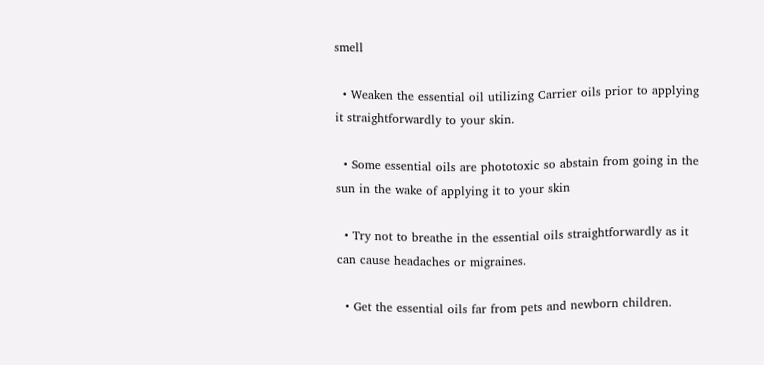smell

  • Weaken the essential oil utilizing Carrier oils prior to applying it straightforwardly to your skin.

  • Some essential oils are phototoxic so abstain from going in the sun in the wake of applying it to your skin

  • Try not to breathe in the essential oils straightforwardly as it can cause headaches or migraines.

  • Get the essential oils far from pets and newborn children.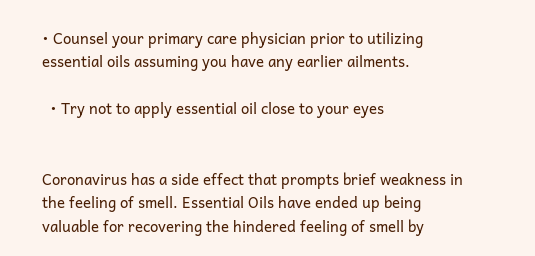• Counsel your primary care physician prior to utilizing essential oils assuming you have any earlier ailments.

  • Try not to apply essential oil close to your eyes


Coronavirus has a side effect that prompts brief weakness in the feeling of smell. Essential Oils have ended up being valuable for recovering the hindered feeling of smell by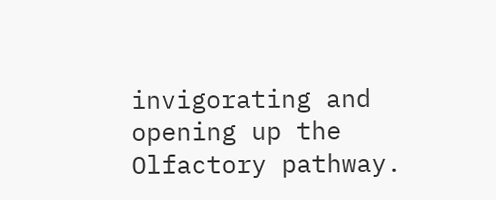invigorating and opening up the Olfactory pathway.